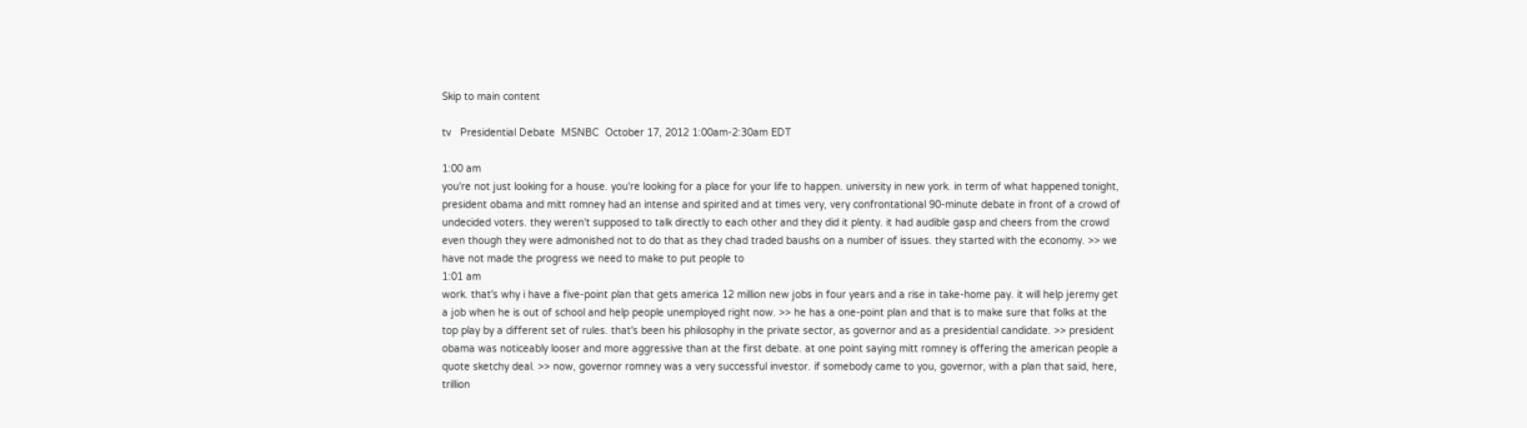Skip to main content

tv   Presidential Debate  MSNBC  October 17, 2012 1:00am-2:30am EDT

1:00 am
you're not just looking for a house. you're looking for a place for your life to happen. university in new york. in term of what happened tonight, president obama and mitt romney had an intense and spirited and at times very, very confrontational 90-minute debate in front of a crowd of undecided voters. they weren't supposed to talk directly to each other and they did it plenty. it had audible gasp and cheers from the crowd even though they were admonished not to do that as they chad traded baushs on a number of issues. they started with the economy. >> we have not made the progress we need to make to put people to
1:01 am
work. that's why i have a five-point plan that gets america 12 million new jobs in four years and a rise in take-home pay. it will help jeremy get a job when he is out of school and help people unemployed right now. >> he has a one-point plan and that is to make sure that folks at the top play by a different set of rules. that's been his philosophy in the private sector, as governor and as a presidential candidate. >> president obama was noticeably looser and more aggressive than at the first debate. at one point saying mitt romney is offering the american people a quote sketchy deal. >> now, governor romney was a very successful investor. if somebody came to you, governor, with a plan that said, here, trillion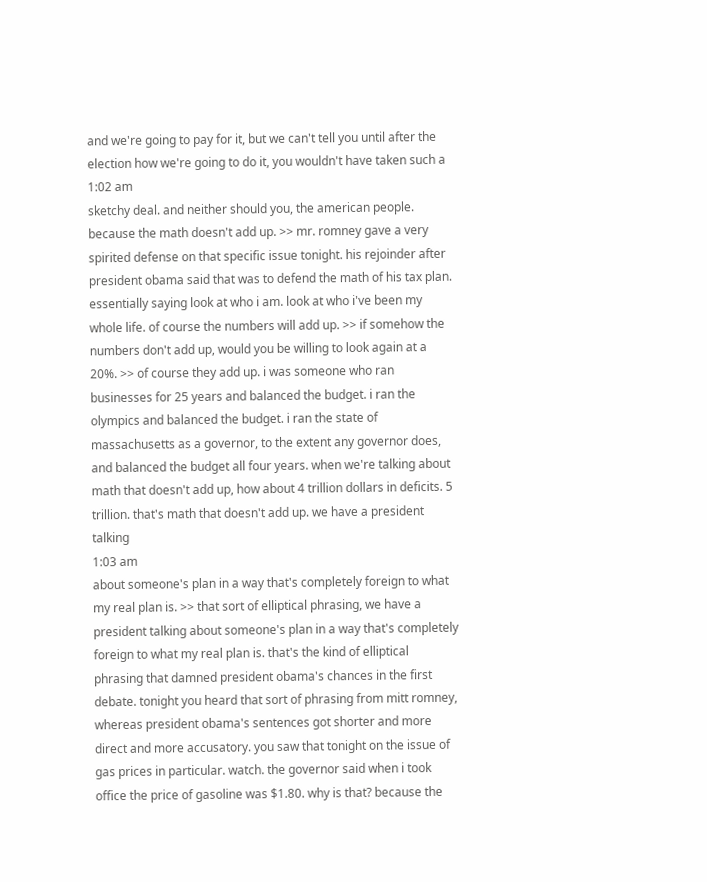and we're going to pay for it, but we can't tell you until after the election how we're going to do it, you wouldn't have taken such a
1:02 am
sketchy deal. and neither should you, the american people. because the math doesn't add up. >> mr. romney gave a very spirited defense on that specific issue tonight. his rejoinder after president obama said that was to defend the math of his tax plan. essentially saying look at who i am. look at who i've been my whole life. of course the numbers will add up. >> if somehow the numbers don't add up, would you be willing to look again at a 20%. >> of course they add up. i was someone who ran businesses for 25 years and balanced the budget. i ran the olympics and balanced the budget. i ran the state of massachusetts as a governor, to the extent any governor does, and balanced the budget all four years. when we're talking about math that doesn't add up, how about 4 trillion dollars in deficits. 5 trillion. that's math that doesn't add up. we have a president talking
1:03 am
about someone's plan in a way that's completely foreign to what my real plan is. >> that sort of elliptical phrasing, we have a president talking about someone's plan in a way that's completely foreign to what my real plan is. that's the kind of elliptical phrasing that damned president obama's chances in the first debate. tonight you heard that sort of phrasing from mitt romney, whereas president obama's sentences got shorter and more direct and more accusatory. you saw that tonight on the issue of gas prices in particular. watch. the governor said when i took office the price of gasoline was $1.80. why is that? because the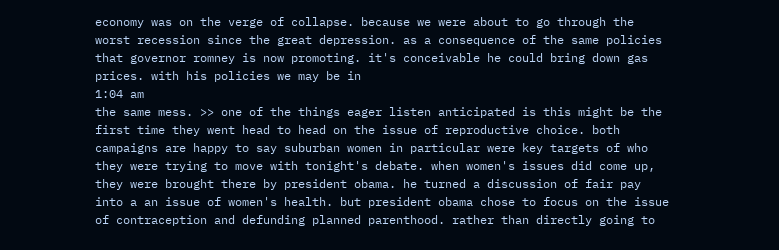economy was on the verge of collapse. because we were about to go through the worst recession since the great depression. as a consequence of the same policies that governor romney is now promoting. it's conceivable he could bring down gas prices. with his policies we may be in
1:04 am
the same mess. >> one of the things eager listen anticipated is this might be the first time they went head to head on the issue of reproductive choice. both campaigns are happy to say suburban women in particular were key targets of who they were trying to move with tonight's debate. when women's issues did come up, they were brought there by president obama. he turned a discussion of fair pay into a an issue of women's health. but president obama chose to focus on the issue of contraception and defunding planned parenthood. rather than directly going to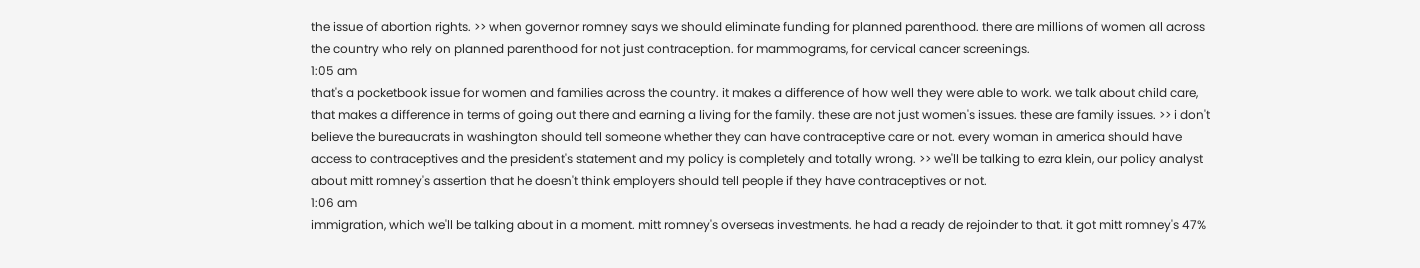the issue of abortion rights. >> when governor romney says we should eliminate funding for planned parenthood. there are millions of women all across the country who rely on planned parenthood for not just contraception. for mammograms, for cervical cancer screenings.
1:05 am
that's a pocketbook issue for women and families across the country. it makes a difference of how well they were able to work. we talk about child care, that makes a difference in terms of going out there and earning a living for the family. these are not just women's issues. these are family issues. >> i don't believe the bureaucrats in washington should tell someone whether they can have contraceptive care or not. every woman in america should have access to contraceptives and the president's statement and my policy is completely and totally wrong. >> we'll be talking to ezra klein, our policy analyst about mitt romney's assertion that he doesn't think employers should tell people if they have contraceptives or not.
1:06 am
immigration, which we'll be talking about in a moment. mitt romney's overseas investments. he had a ready de rejoinder to that. it got mitt romney's 47%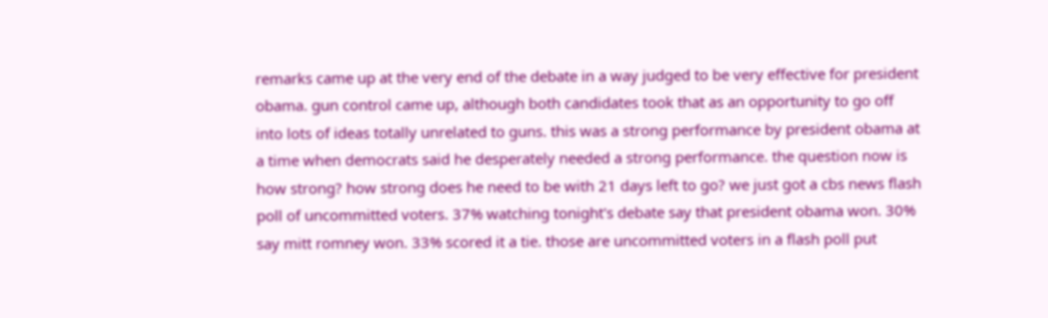remarks came up at the very end of the debate in a way judged to be very effective for president obama. gun control came up, although both candidates took that as an opportunity to go off into lots of ideas totally unrelated to guns. this was a strong performance by president obama at a time when democrats said he desperately needed a strong performance. the question now is how strong? how strong does he need to be with 21 days left to go? we just got a cbs news flash poll of uncommitted voters. 37% watching tonight's debate say that president obama won. 30% say mitt romney won. 33% scored it a tie. those are uncommitted voters in a flash poll put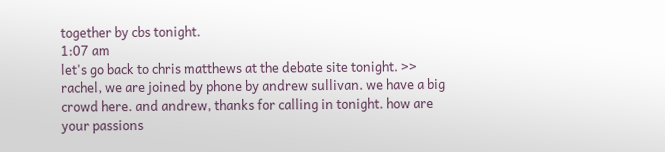together by cbs tonight.
1:07 am
let's go back to chris matthews at the debate site tonight. >> rachel, we are joined by phone by andrew sullivan. we have a big crowd here. and andrew, thanks for calling in tonight. how are your passions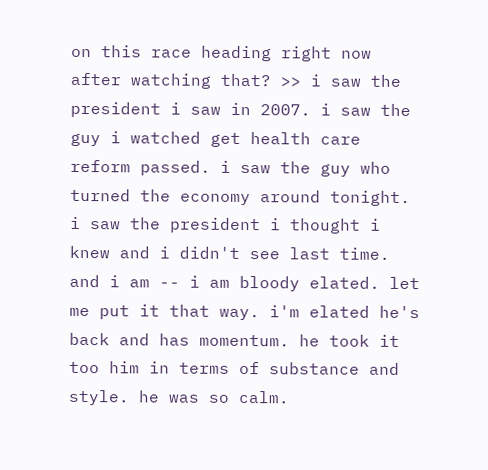on this race heading right now after watching that? >> i saw the president i saw in 2007. i saw the guy i watched get health care reform passed. i saw the guy who turned the economy around tonight. i saw the president i thought i knew and i didn't see last time. and i am -- i am bloody elated. let me put it that way. i'm elated he's back and has momentum. he took it too him in terms of substance and style. he was so calm.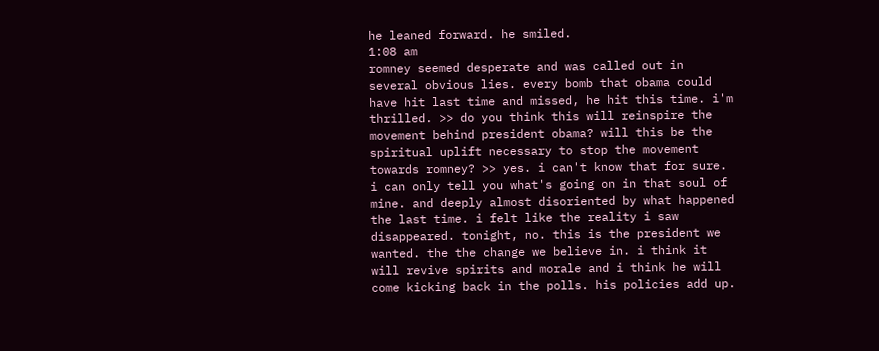he leaned forward. he smiled.
1:08 am
romney seemed desperate and was called out in several obvious lies. every bomb that obama could have hit last time and missed, he hit this time. i'm thrilled. >> do you think this will reinspire the movement behind president obama? will this be the spiritual uplift necessary to stop the movement towards romney? >> yes. i can't know that for sure. i can only tell you what's going on in that soul of mine. and deeply almost disoriented by what happened the last time. i felt like the reality i saw disappeared. tonight, no. this is the president we wanted. the the change we believe in. i think it will revive spirits and morale and i think he will come kicking back in the polls. his policies add up.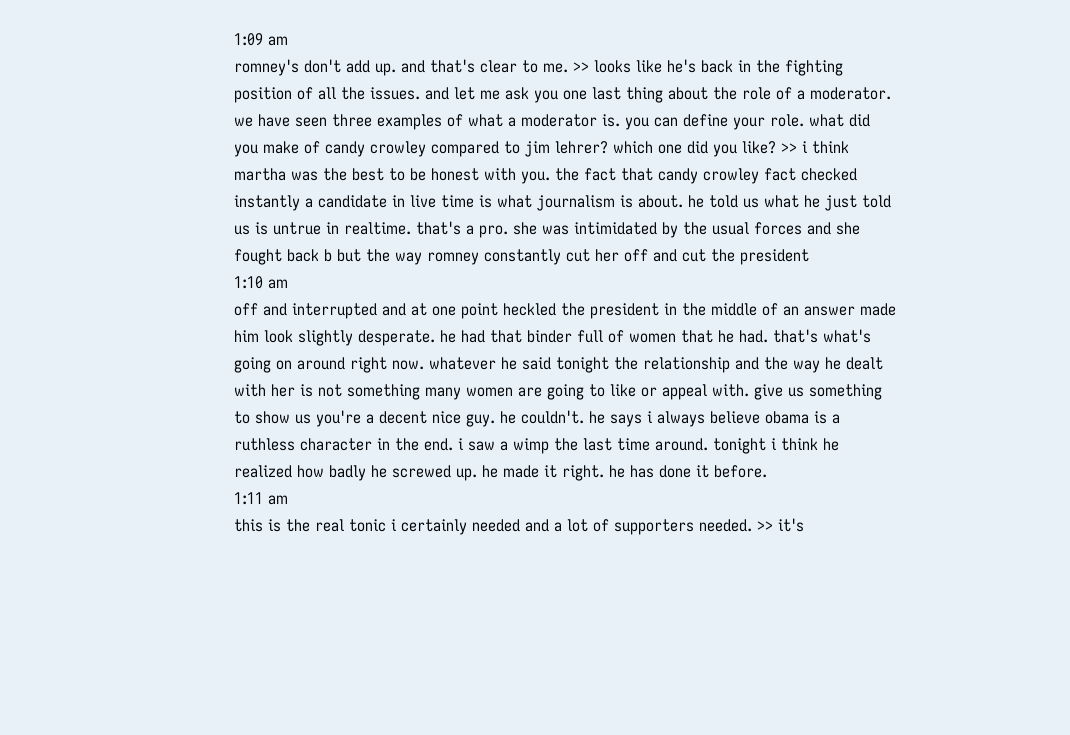1:09 am
romney's don't add up. and that's clear to me. >> looks like he's back in the fighting position of all the issues. and let me ask you one last thing about the role of a moderator. we have seen three examples of what a moderator is. you can define your role. what did you make of candy crowley compared to jim lehrer? which one did you like? >> i think martha was the best to be honest with you. the fact that candy crowley fact checked instantly a candidate in live time is what journalism is about. he told us what he just told us is untrue in realtime. that's a pro. she was intimidated by the usual forces and she fought back b but the way romney constantly cut her off and cut the president
1:10 am
off and interrupted and at one point heckled the president in the middle of an answer made him look slightly desperate. he had that binder full of women that he had. that's what's going on around right now. whatever he said tonight the relationship and the way he dealt with her is not something many women are going to like or appeal with. give us something to show us you're a decent nice guy. he couldn't. he says i always believe obama is a ruthless character in the end. i saw a wimp the last time around. tonight i think he realized how badly he screwed up. he made it right. he has done it before.
1:11 am
this is the real tonic i certainly needed and a lot of supporters needed. >> it's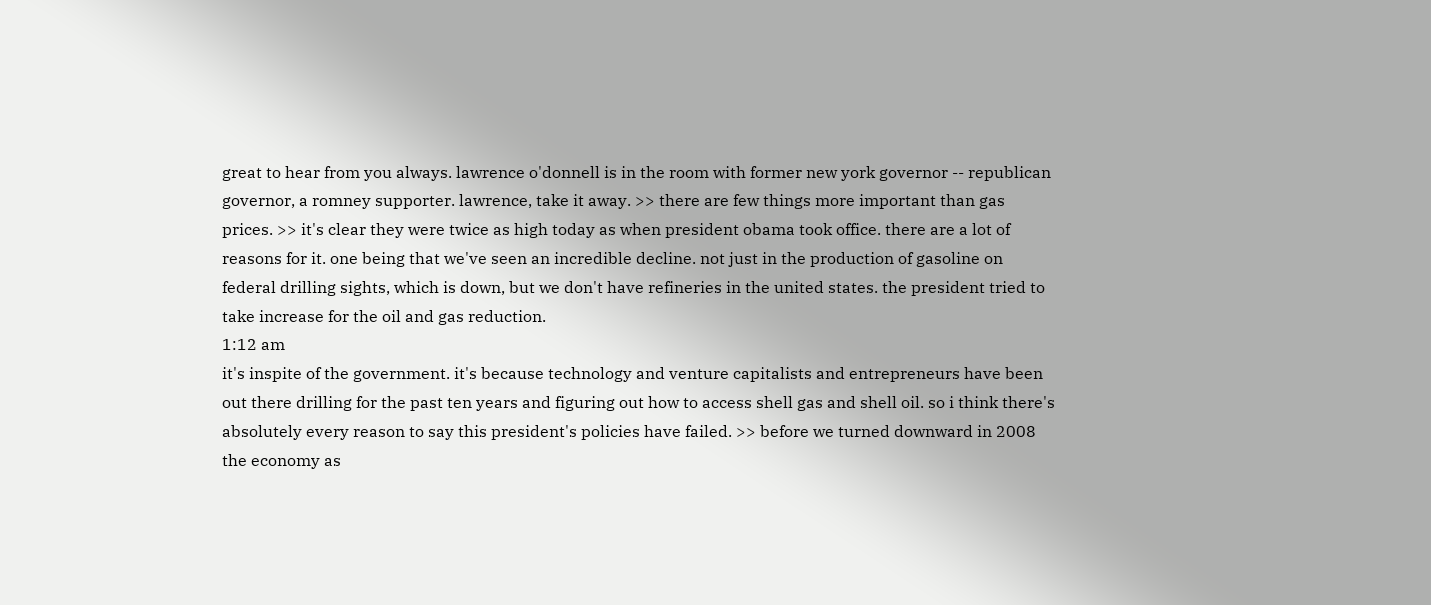great to hear from you always. lawrence o'donnell is in the room with former new york governor -- republican governor, a romney supporter. lawrence, take it away. >> there are few things more important than gas prices. >> it's clear they were twice as high today as when president obama took office. there are a lot of reasons for it. one being that we've seen an incredible decline. not just in the production of gasoline on federal drilling sights, which is down, but we don't have refineries in the united states. the president tried to take increase for the oil and gas reduction.
1:12 am
it's inspite of the government. it's because technology and venture capitalists and entrepreneurs have been out there drilling for the past ten years and figuring out how to access shell gas and shell oil. so i think there's absolutely every reason to say this president's policies have failed. >> before we turned downward in 2008 the economy as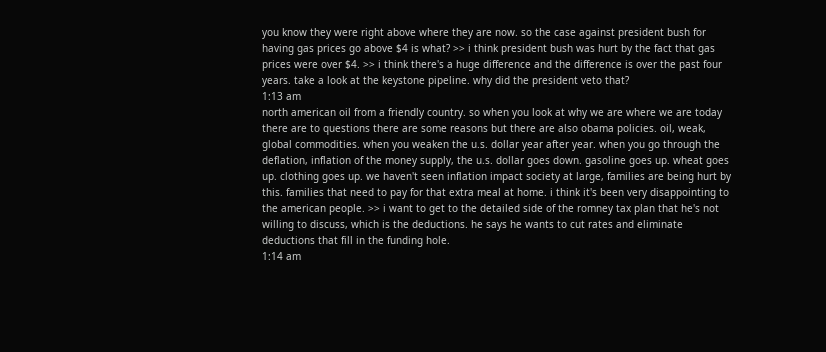you know they were right above where they are now. so the case against president bush for having gas prices go above $4 is what? >> i think president bush was hurt by the fact that gas prices were over $4. >> i think there's a huge difference and the difference is over the past four years. take a look at the keystone pipeline. why did the president veto that?
1:13 am
north american oil from a friendly country. so when you look at why we are where we are today there are to questions there are some reasons but there are also obama policies. oil, weak, global commodities. when you weaken the u.s. dollar year after year. when you go through the deflation, inflation of the money supply, the u.s. dollar goes down. gasoline goes up. wheat goes up. clothing goes up. we haven't seen inflation impact society at large, families are being hurt by this. families that need to pay for that extra meal at home. i think it's been very disappointing to the american people. >> i want to get to the detailed side of the romney tax plan that he's not willing to discuss, which is the deductions. he says he wants to cut rates and eliminate deductions that fill in the funding hole.
1:14 am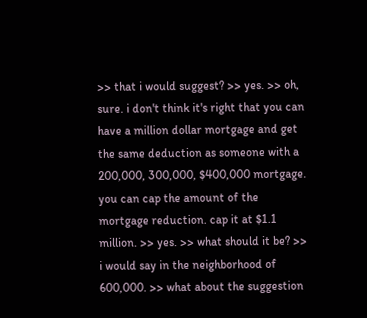>> that i would suggest? >> yes. >> oh, sure. i don't think it's right that you can have a million dollar mortgage and get the same deduction as someone with a 200,000, 300,000, $400,000 mortgage. you can cap the amount of the mortgage reduction. cap it at $1.1 million. >> yes. >> what should it be? >> i would say in the neighborhood of 600,000. >> what about the suggestion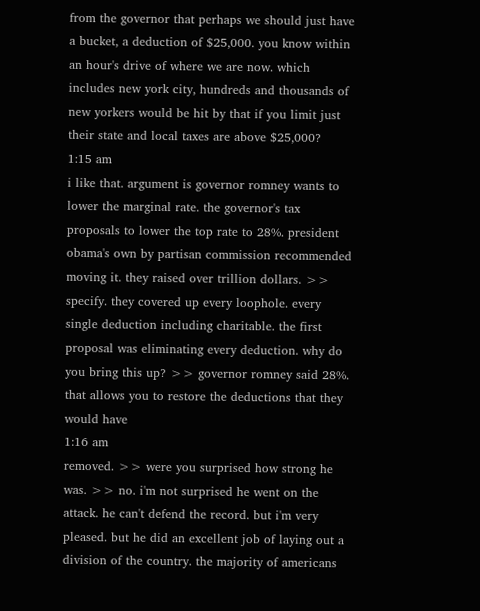from the governor that perhaps we should just have a bucket, a deduction of $25,000. you know within an hour's drive of where we are now. which includes new york city, hundreds and thousands of new yorkers would be hit by that if you limit just their state and local taxes are above $25,000?
1:15 am
i like that. argument is governor romney wants to lower the marginal rate. the governor's tax proposals to lower the top rate to 28%. president obama's own by partisan commission recommended moving it. they raised over trillion dollars. >> specify. they covered up every loophole. every single deduction including charitable. the first proposal was eliminating every deduction. why do you bring this up? >> governor romney said 28%. that allows you to restore the deductions that they would have
1:16 am
removed. >> were you surprised how strong he was. >> no. i'm not surprised he went on the attack. he can't defend the record. but i'm very pleased. but he did an excellent job of laying out a division of the country. the majority of americans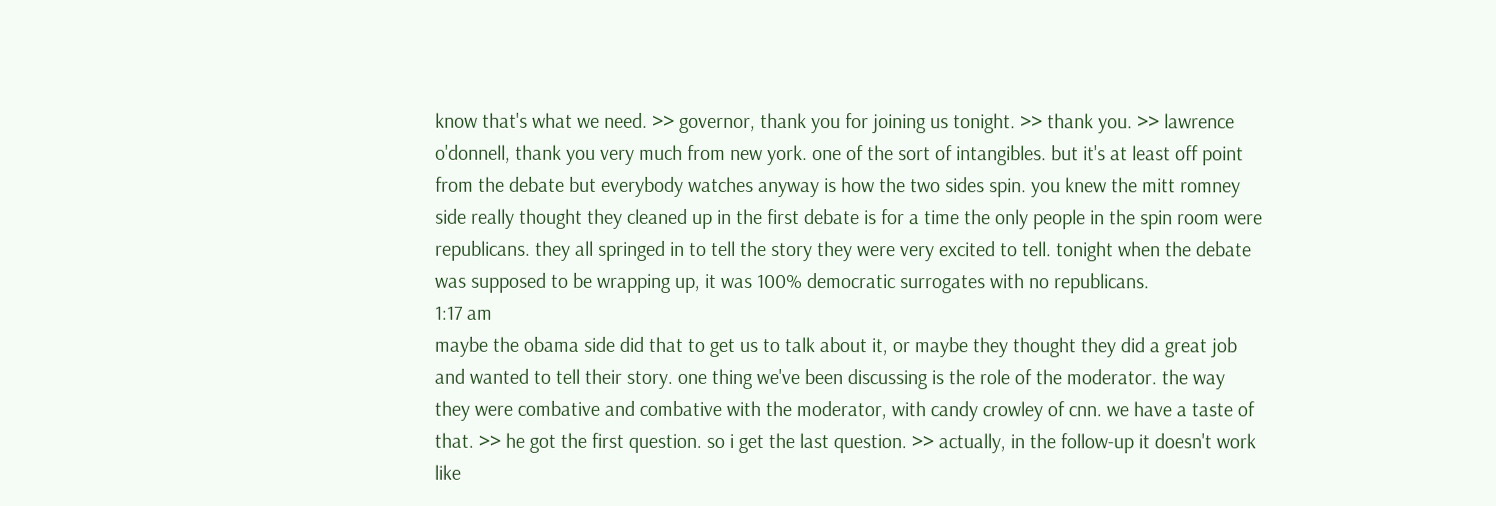know that's what we need. >> governor, thank you for joining us tonight. >> thank you. >> lawrence o'donnell, thank you very much from new york. one of the sort of intangibles. but it's at least off point from the debate but everybody watches anyway is how the two sides spin. you knew the mitt romney side really thought they cleaned up in the first debate is for a time the only people in the spin room were republicans. they all springed in to tell the story they were very excited to tell. tonight when the debate was supposed to be wrapping up, it was 100% democratic surrogates with no republicans.
1:17 am
maybe the obama side did that to get us to talk about it, or maybe they thought they did a great job and wanted to tell their story. one thing we've been discussing is the role of the moderator. the way they were combative and combative with the moderator, with candy crowley of cnn. we have a taste of that. >> he got the first question. so i get the last question. >> actually, in the follow-up it doesn't work like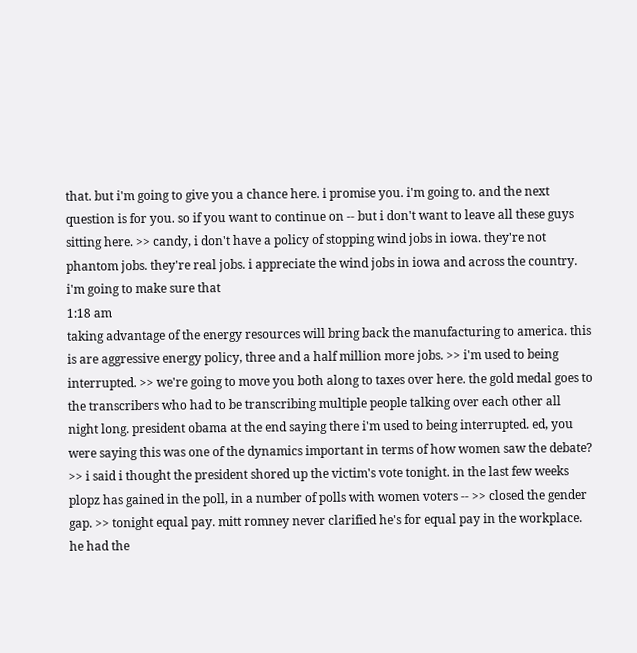that. but i'm going to give you a chance here. i promise you. i'm going to. and the next question is for you. so if you want to continue on -- but i don't want to leave all these guys sitting here. >> candy, i don't have a policy of stopping wind jobs in iowa. they're not phantom jobs. they're real jobs. i appreciate the wind jobs in iowa and across the country. i'm going to make sure that
1:18 am
taking advantage of the energy resources will bring back the manufacturing to america. this is are aggressive energy policy, three and a half million more jobs. >> i'm used to being interrupted. >> we're going to move you both along to taxes over here. the gold medal goes to the transcribers who had to be transcribing multiple people talking over each other all night long. president obama at the end saying there i'm used to being interrupted. ed, you were saying this was one of the dynamics important in terms of how women saw the debate? >> i said i thought the president shored up the victim's vote tonight. in the last few weeks plopz has gained in the poll, in a number of polls with women voters -- >> closed the gender gap. >> tonight equal pay. mitt romney never clarified he's for equal pay in the workplace. he had the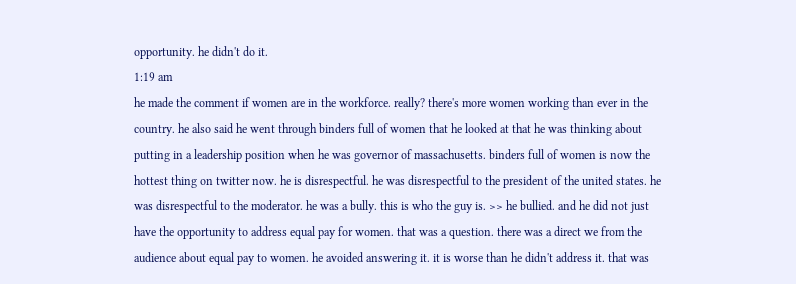opportunity. he didn't do it.
1:19 am
he made the comment if women are in the workforce. really? there's more women working than ever in the country. he also said he went through binders full of women that he looked at that he was thinking about putting in a leadership position when he was governor of massachusetts. binders full of women is now the hottest thing on twitter now. he is disrespectful. he was disrespectful to the president of the united states. he was disrespectful to the moderator. he was a bully. this is who the guy is. >> he bullied. and he did not just have the opportunity to address equal pay for women. that was a question. there was a direct we from the audience about equal pay to women. he avoided answering it. it is worse than he didn't address it. that was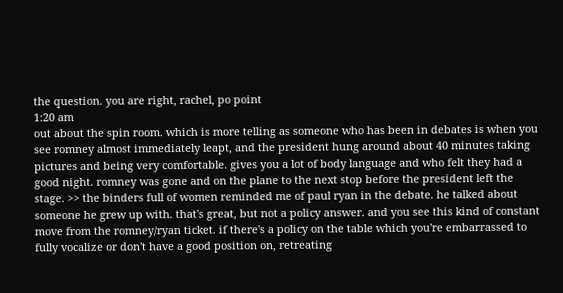the question. you are right, rachel, po point
1:20 am
out about the spin room. which is more telling as someone who has been in debates is when you see romney almost immediately leapt, and the president hung around about 40 minutes taking pictures and being very comfortable. gives you a lot of body language and who felt they had a good night. romney was gone and on the plane to the next stop before the president left the stage. >> the binders full of women reminded me of paul ryan in the debate. he talked about someone he grew up with. that's great, but not a policy answer. and you see this kind of constant move from the romney/ryan ticket. if there's a policy on the table which you're embarrassed to fully vocalize or don't have a good position on, retreating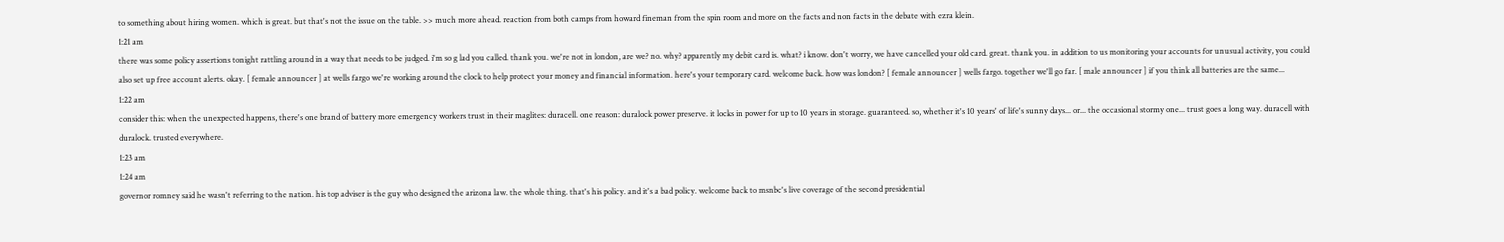to something about hiring women. which is great. but that's not the issue on the table. >> much more ahead. reaction from both camps from howard fineman from the spin room and more on the facts and non facts in the debate with ezra klein.
1:21 am
there was some policy assertions tonight rattling around in a way that needs to be judged. i'm so g lad you called. thank you. we're not in london, are we? no. why? apparently my debit card is. what? i know. don't worry, we have cancelled your old card. great. thank you. in addition to us monitoring your accounts for unusual activity, you could also set up free account alerts. okay. [ female announcer ] at wells fargo we're working around the clock to help protect your money and financial information. here's your temporary card. welcome back. how was london? [ female announcer ] wells fargo. together we'll go far. [ male announcer ] if you think all batteries are the same...
1:22 am
consider this: when the unexpected happens, there's one brand of battery more emergency workers trust in their maglites: duracell. one reason: duralock power preserve. it locks in power for up to 10 years in storage. guaranteed. so, whether it's 10 years' of life's sunny days... or... the occasional stormy one... trust goes a long way. duracell with duralock. trusted everywhere.
1:23 am
1:24 am
governor romney said he wasn't referring to the nation. his top adviser is the guy who designed the arizona law. the whole thing. that's his policy. and it's a bad policy. welcome back to msnbc's live coverage of the second presidential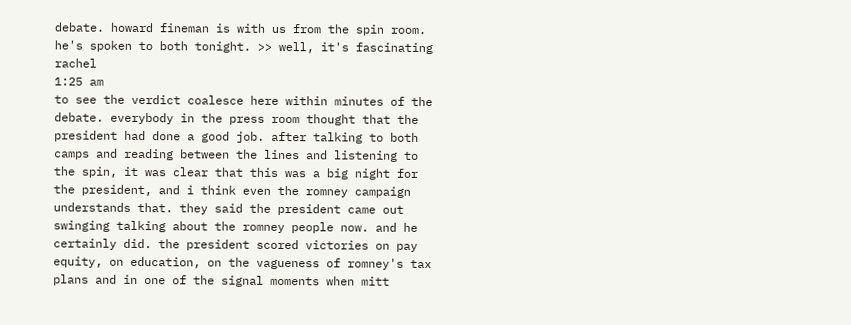debate. howard fineman is with us from the spin room. he's spoken to both tonight. >> well, it's fascinating rachel
1:25 am
to see the verdict coalesce here within minutes of the debate. everybody in the press room thought that the president had done a good job. after talking to both camps and reading between the lines and listening to the spin, it was clear that this was a big night for the president, and i think even the romney campaign understands that. they said the president came out swinging talking about the romney people now. and he certainly did. the president scored victories on pay equity, on education, on the vagueness of romney's tax plans and in one of the signal moments when mitt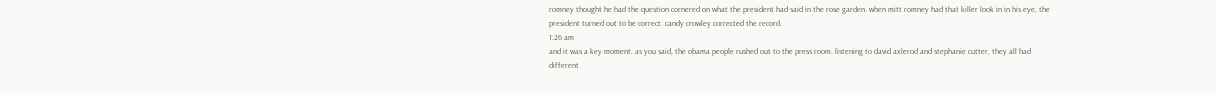romney thought he had the question cornered on what the president had said in the rose garden. when mitt romney had that killer look in in his eye, the president turned out to be correct. candy crowley corrected the record.
1:26 am
and it was a key moment. as you said, the obama people rushed out to the press room. listening to david axlerod and stephanie cutter, they all had different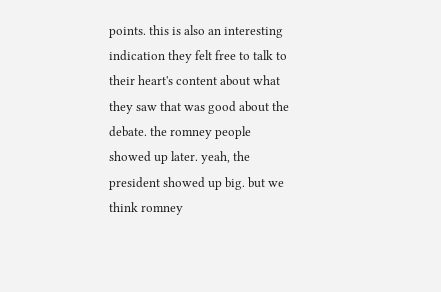points. this is also an interesting indication they felt free to talk to their heart's content about what they saw that was good about the debate. the romney people showed up later. yeah, the president showed up big. but we think romney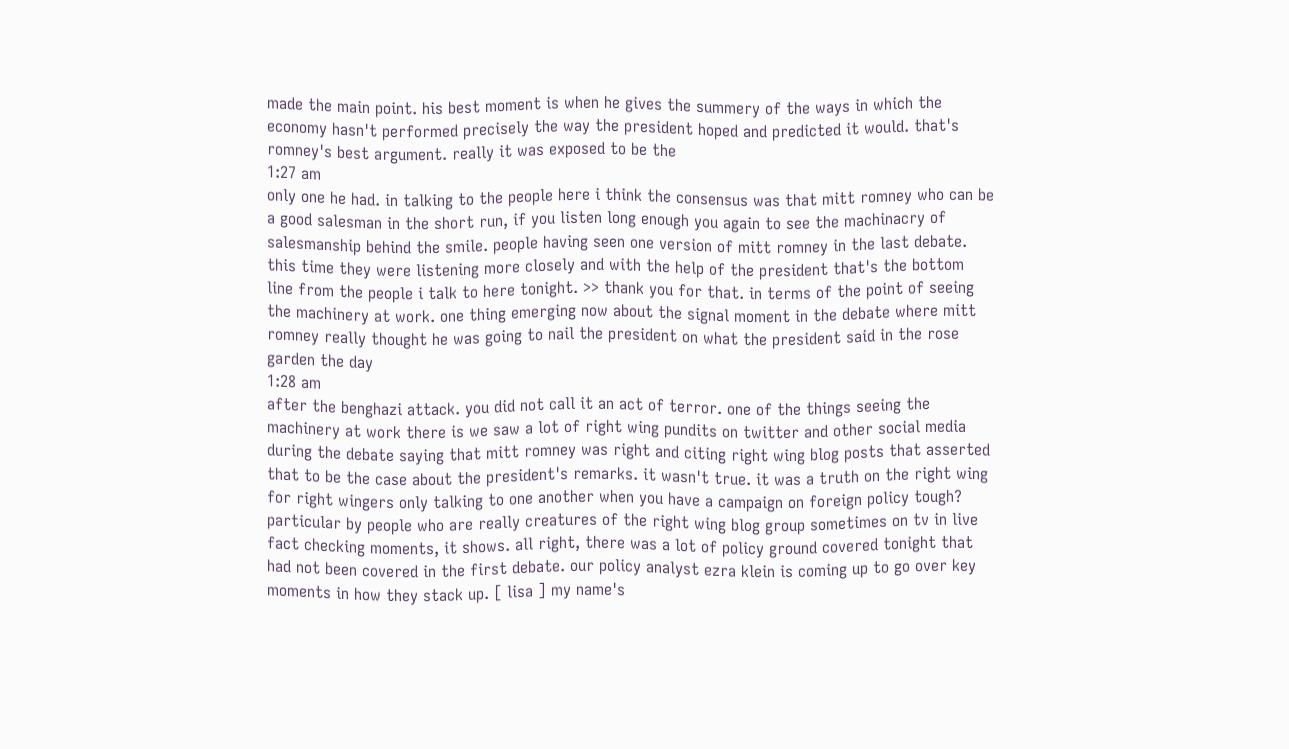made the main point. his best moment is when he gives the summery of the ways in which the economy hasn't performed precisely the way the president hoped and predicted it would. that's romney's best argument. really it was exposed to be the
1:27 am
only one he had. in talking to the people here i think the consensus was that mitt romney who can be a good salesman in the short run, if you listen long enough you again to see the machinacry of salesmanship behind the smile. people having seen one version of mitt romney in the last debate. this time they were listening more closely and with the help of the president that's the bottom line from the people i talk to here tonight. >> thank you for that. in terms of the point of seeing the machinery at work. one thing emerging now about the signal moment in the debate where mitt romney really thought he was going to nail the president on what the president said in the rose garden the day
1:28 am
after the benghazi attack. you did not call it an act of terror. one of the things seeing the machinery at work there is we saw a lot of right wing pundits on twitter and other social media during the debate saying that mitt romney was right and citing right wing blog posts that asserted that to be the case about the president's remarks. it wasn't true. it was a truth on the right wing for right wingers only talking to one another when you have a campaign on foreign policy tough? particular by people who are really creatures of the right wing blog group sometimes on tv in live fact checking moments, it shows. all right, there was a lot of policy ground covered tonight that had not been covered in the first debate. our policy analyst ezra klein is coming up to go over key moments in how they stack up. [ lisa ] my name's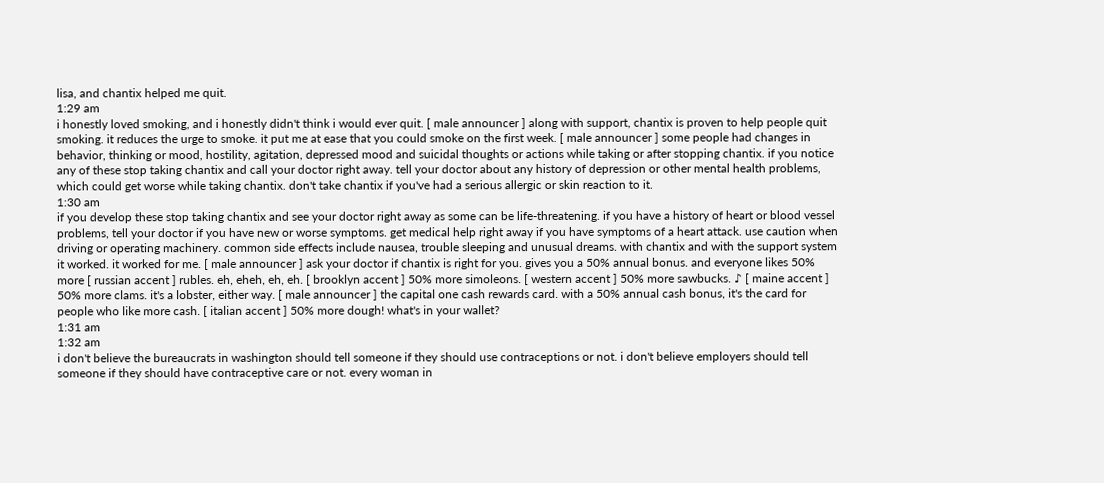lisa, and chantix helped me quit.
1:29 am
i honestly loved smoking, and i honestly didn't think i would ever quit. [ male announcer ] along with support, chantix is proven to help people quit smoking. it reduces the urge to smoke. it put me at ease that you could smoke on the first week. [ male announcer ] some people had changes in behavior, thinking or mood, hostility, agitation, depressed mood and suicidal thoughts or actions while taking or after stopping chantix. if you notice any of these stop taking chantix and call your doctor right away. tell your doctor about any history of depression or other mental health problems, which could get worse while taking chantix. don't take chantix if you've had a serious allergic or skin reaction to it.
1:30 am
if you develop these stop taking chantix and see your doctor right away as some can be life-threatening. if you have a history of heart or blood vessel problems, tell your doctor if you have new or worse symptoms. get medical help right away if you have symptoms of a heart attack. use caution when driving or operating machinery. common side effects include nausea, trouble sleeping and unusual dreams. with chantix and with the support system it worked. it worked for me. [ male announcer ] ask your doctor if chantix is right for you. gives you a 50% annual bonus. and everyone likes 50% more [ russian accent ] rubles. eh, eheh, eh, eh. [ brooklyn accent ] 50% more simoleons. [ western accent ] 50% more sawbucks. ♪ [ maine accent ] 50% more clams. it's a lobster, either way. [ male announcer ] the capital one cash rewards card. with a 50% annual cash bonus, it's the card for people who like more cash. [ italian accent ] 50% more dough! what's in your wallet?
1:31 am
1:32 am
i don't believe the bureaucrats in washington should tell someone if they should use contraceptions or not. i don't believe employers should tell someone if they should have contraceptive care or not. every woman in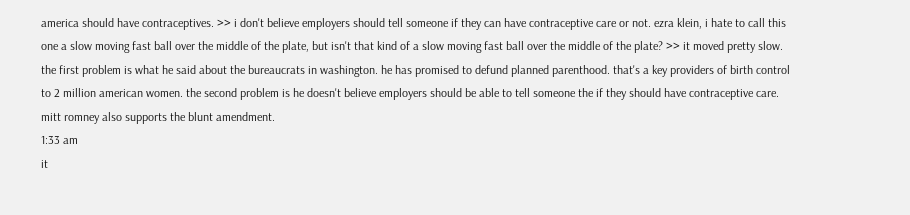america should have contraceptives. >> i don't believe employers should tell someone if they can have contraceptive care or not. ezra klein, i hate to call this one a slow moving fast ball over the middle of the plate, but isn't that kind of a slow moving fast ball over the middle of the plate? >> it moved pretty slow. the first problem is what he said about the bureaucrats in washington. he has promised to defund planned parenthood. that's a key providers of birth control to 2 million american women. the second problem is he doesn't believe employers should be able to tell someone the if they should have contraceptive care. mitt romney also supports the blunt amendment.
1:33 am
it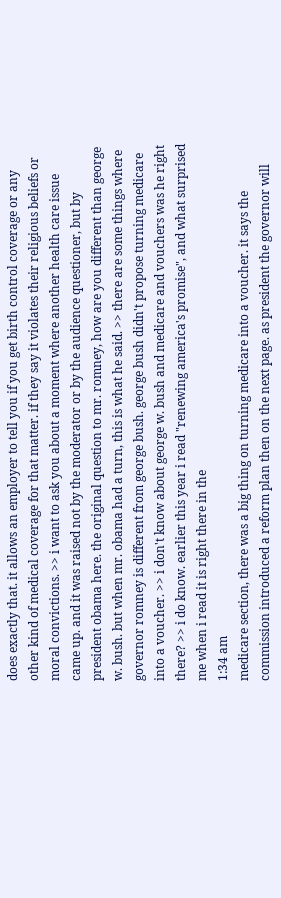does exactly that. it allows an employer to tell you if you get birth control coverage or any other kind of medical coverage for that matter. if they say it violates their religious beliefs or moral convictions. >> i want to ask you about a moment where another health care issue came up. and it was raised not by the moderator or by the audience questioner, but by president obama here. the original question to mr. romney, how are you different than george w. bush. but when mr. obama had a turn, this is what he said. >> there are some things where governor romney is different from george bush. george bush didn't propose turning medicare into a voucher. >> i don't know about george w. bush and medicare and vouchers was he right there? >> i do know. earlier this year i read "renewing america's promise", and what surprised me when i read it is right there in the
1:34 am
medicare section, there was a big thing on turning medicare into a voucher. it says the commission introduced a reform plan then on the next page. as president the governor will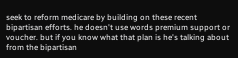seek to reform medicare by building on these recent bipartisan efforts. he doesn't use words premium support or voucher. but if you know what that plan is he's talking about from the bipartisan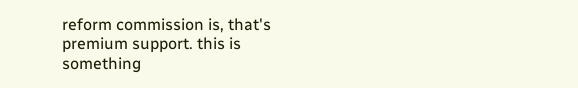reform commission is, that's premium support. this is something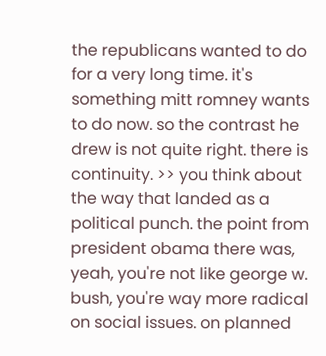the republicans wanted to do for a very long time. it's something mitt romney wants to do now. so the contrast he drew is not quite right. there is continuity. >> you think about the way that landed as a political punch. the point from president obama there was, yeah, you're not like george w. bush, you're way more radical on social issues. on planned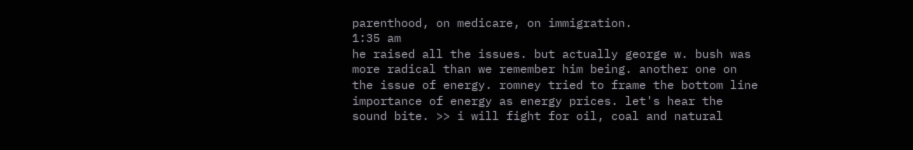parenthood, on medicare, on immigration.
1:35 am
he raised all the issues. but actually george w. bush was more radical than we remember him being. another one on the issue of energy. romney tried to frame the bottom line importance of energy as energy prices. let's hear the sound bite. >> i will fight for oil, coal and natural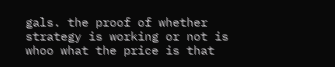gals. the proof of whether strategy is working or not is whoo what the price is that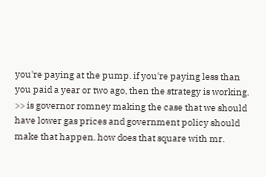you're paying at the pump. if you're paying less than you paid a year or two ago, then the strategy is working. >> is governor romney making the case that we should have lower gas prices and government policy should make that happen. how does that square with mr.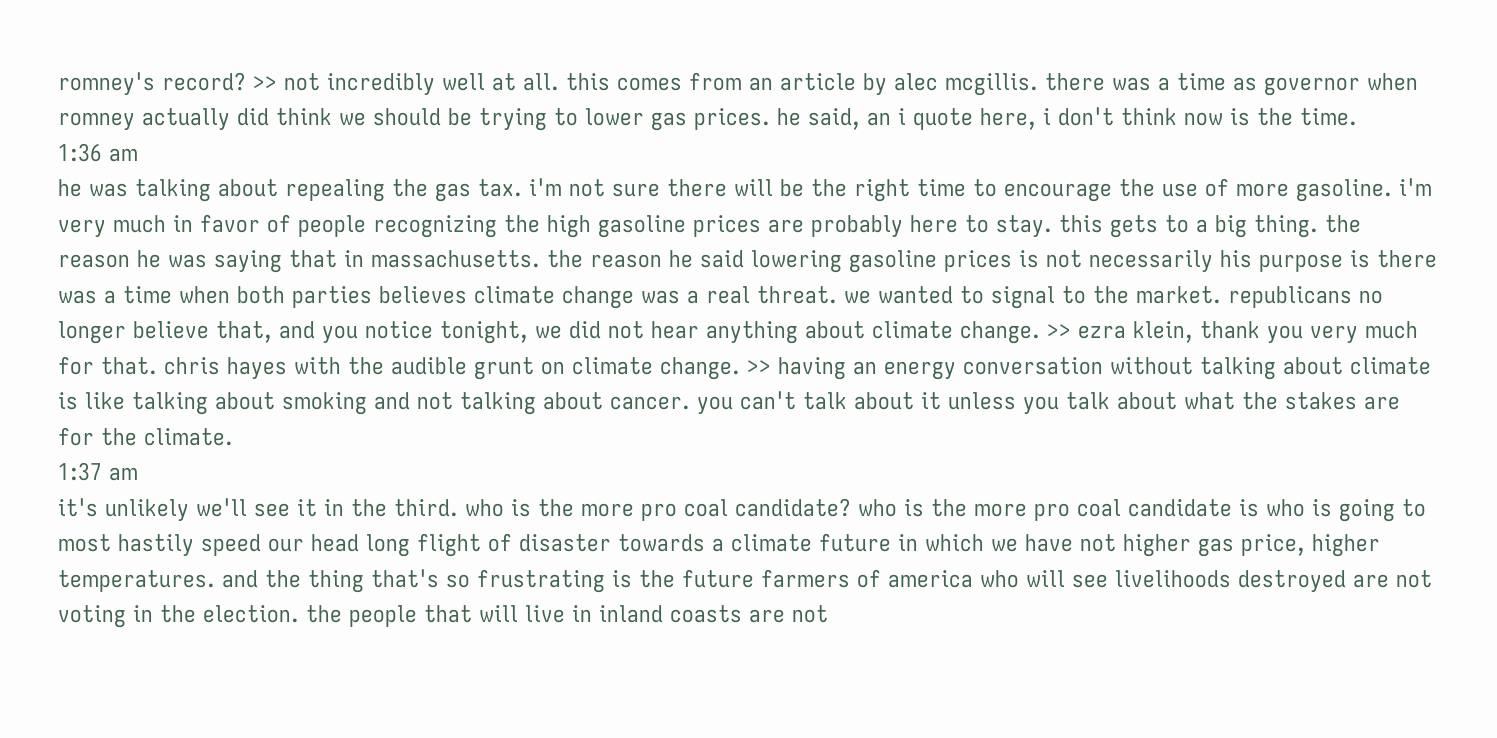romney's record? >> not incredibly well at all. this comes from an article by alec mcgillis. there was a time as governor when romney actually did think we should be trying to lower gas prices. he said, an i quote here, i don't think now is the time.
1:36 am
he was talking about repealing the gas tax. i'm not sure there will be the right time to encourage the use of more gasoline. i'm very much in favor of people recognizing the high gasoline prices are probably here to stay. this gets to a big thing. the reason he was saying that in massachusetts. the reason he said lowering gasoline prices is not necessarily his purpose is there was a time when both parties believes climate change was a real threat. we wanted to signal to the market. republicans no longer believe that, and you notice tonight, we did not hear anything about climate change. >> ezra klein, thank you very much for that. chris hayes with the audible grunt on climate change. >> having an energy conversation without talking about climate is like talking about smoking and not talking about cancer. you can't talk about it unless you talk about what the stakes are for the climate.
1:37 am
it's unlikely we'll see it in the third. who is the more pro coal candidate? who is the more pro coal candidate is who is going to most hastily speed our head long flight of disaster towards a climate future in which we have not higher gas price, higher temperatures. and the thing that's so frustrating is the future farmers of america who will see livelihoods destroyed are not voting in the election. the people that will live in inland coasts are not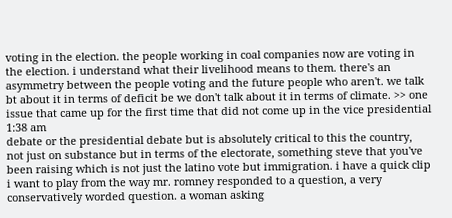voting in the election. the people working in coal companies now are voting in the election. i understand what their livelihood means to them. there's an asymmetry between the people voting and the future people who aren't. we talk bt about it in terms of deficit be we don't talk about it in terms of climate. >> one issue that came up for the first time that did not come up in the vice presidential
1:38 am
debate or the presidential debate but is absolutely critical to this the country, not just on substance but in terms of the electorate, something steve that you've been raising which is not just the latino vote but immigration. i have a quick clip i want to play from the way mr. romney responded to a question, a very conservatively worded question. a woman asking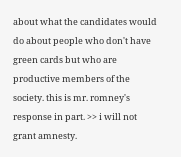about what the candidates would do about people who don't have green cards but who are productive members of the society. this is mr. romney's response in part. >> i will not grant amnesty.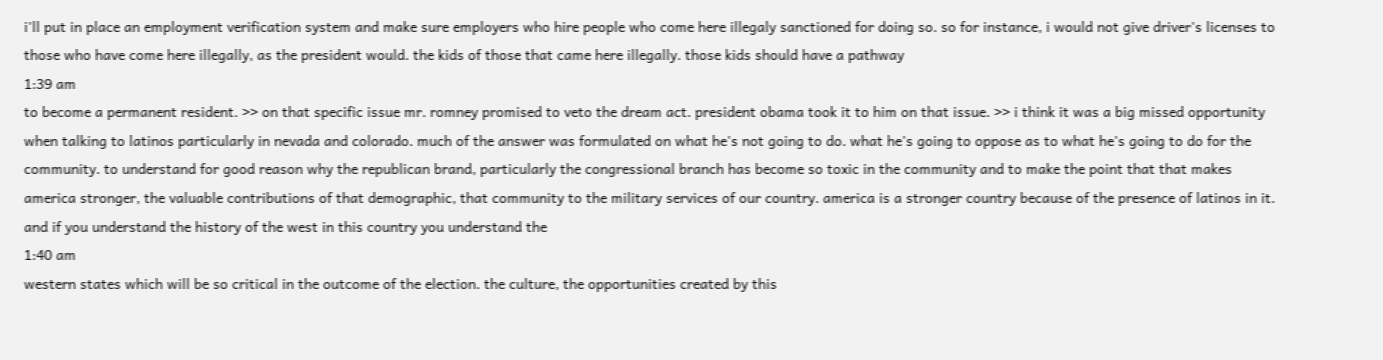i'll put in place an employment verification system and make sure employers who hire people who come here illegaly sanctioned for doing so. so for instance, i would not give driver's licenses to those who have come here illegally, as the president would. the kids of those that came here illegally. those kids should have a pathway
1:39 am
to become a permanent resident. >> on that specific issue mr. romney promised to veto the dream act. president obama took it to him on that issue. >> i think it was a big missed opportunity when talking to latinos particularly in nevada and colorado. much of the answer was formulated on what he's not going to do. what he's going to oppose as to what he's going to do for the community. to understand for good reason why the republican brand, particularly the congressional branch has become so toxic in the community and to make the point that that makes america stronger, the valuable contributions of that demographic, that community to the military services of our country. america is a stronger country because of the presence of latinos in it. and if you understand the history of the west in this country you understand the
1:40 am
western states which will be so critical in the outcome of the election. the culture, the opportunities created by this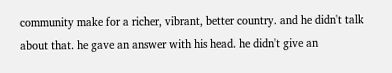community make for a richer, vibrant, better country. and he didn't talk about that. he gave an answer with his head. he didn't give an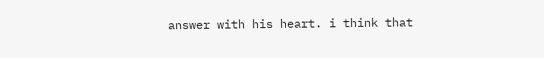answer with his heart. i think that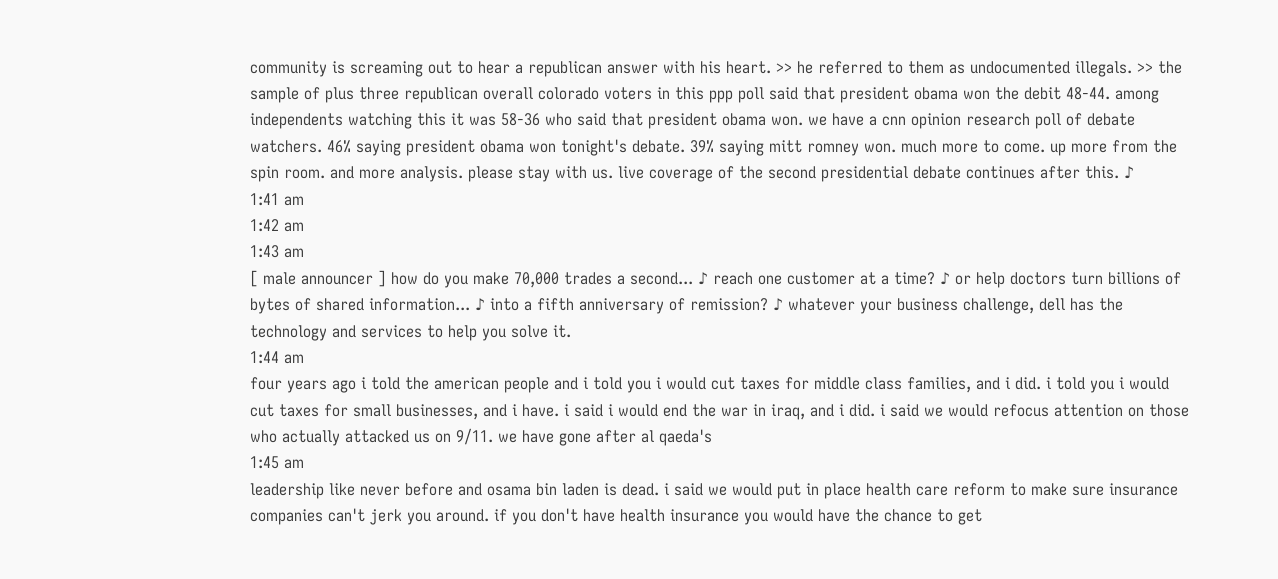community is screaming out to hear a republican answer with his heart. >> he referred to them as undocumented illegals. >> the sample of plus three republican overall colorado voters in this ppp poll said that president obama won the debit 48-44. among independents watching this it was 58-36 who said that president obama won. we have a cnn opinion research poll of debate watchers. 46% saying president obama won tonight's debate. 39% saying mitt romney won. much more to come. up more from the spin room. and more analysis. please stay with us. live coverage of the second presidential debate continues after this. ♪
1:41 am
1:42 am
1:43 am
[ male announcer ] how do you make 70,000 trades a second... ♪ reach one customer at a time? ♪ or help doctors turn billions of bytes of shared information... ♪ into a fifth anniversary of remission? ♪ whatever your business challenge, dell has the technology and services to help you solve it.
1:44 am
four years ago i told the american people and i told you i would cut taxes for middle class families, and i did. i told you i would cut taxes for small businesses, and i have. i said i would end the war in iraq, and i did. i said we would refocus attention on those who actually attacked us on 9/11. we have gone after al qaeda's
1:45 am
leadership like never before and osama bin laden is dead. i said we would put in place health care reform to make sure insurance companies can't jerk you around. if you don't have health insurance you would have the chance to get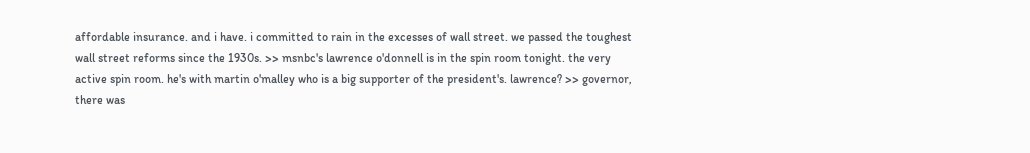affordable insurance. and i have. i committed to rain in the excesses of wall street. we passed the toughest wall street reforms since the 1930s. >> msnbc's lawrence o'donnell is in the spin room tonight. the very active spin room. he's with martin o'malley who is a big supporter of the president's. lawrence? >> governor, there was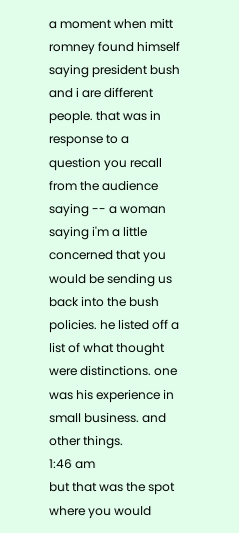a moment when mitt romney found himself saying president bush and i are different people. that was in response to a question you recall from the audience saying -- a woman saying i'm a little concerned that you would be sending us back into the bush policies. he listed off a list of what thought were distinctions. one was his experience in small business. and other things.
1:46 am
but that was the spot where you would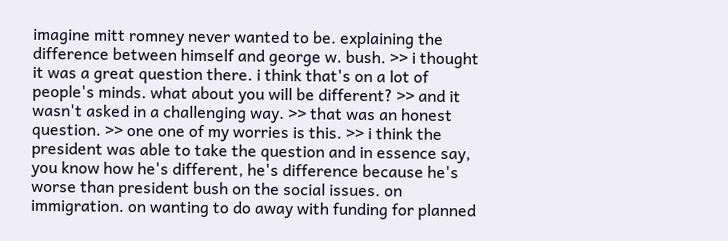imagine mitt romney never wanted to be. explaining the difference between himself and george w. bush. >> i thought it was a great question there. i think that's on a lot of people's minds. what about you will be different? >> and it wasn't asked in a challenging way. >> that was an honest question. >> one one of my worries is this. >> i think the president was able to take the question and in essence say, you know how he's different, he's difference because he's worse than president bush on the social issues. on immigration. on wanting to do away with funding for planned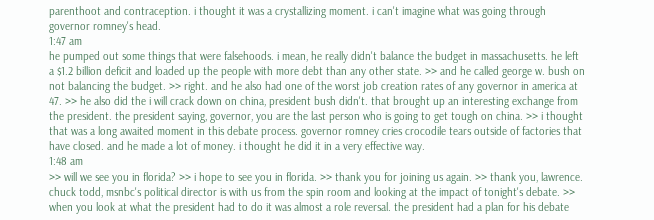parenthoot and contraception. i thought it was a crystallizing moment. i can't imagine what was going through governor romney's head.
1:47 am
he pumped out some things that were falsehoods. i mean, he really didn't balance the budget in massachusetts. he left a $1.2 billion deficit and loaded up the people with more debt than any other state. >> and he called george w. bush on not balancing the budget. >> right. and he also had one of the worst job creation rates of any governor in america at 47. >> he also did the i will crack down on china, president bush didn't. that brought up an interesting exchange from the president. the president saying, governor, you are the last person who is going to get tough on china. >> i thought that was a long awaited moment in this debate process. governor romney cries crocodile tears outside of factories that have closed. and he made a lot of money. i thought he did it in a very effective way.
1:48 am
>> will we see you in florida? >> i hope to see you in florida. >> thank you for joining us again. >> thank you, lawrence. chuck todd, msnbc's political director is with us from the spin room and looking at the impact of tonight's debate. >> when you look at what the president had to do it was almost a role reversal. the president had a plan for his debate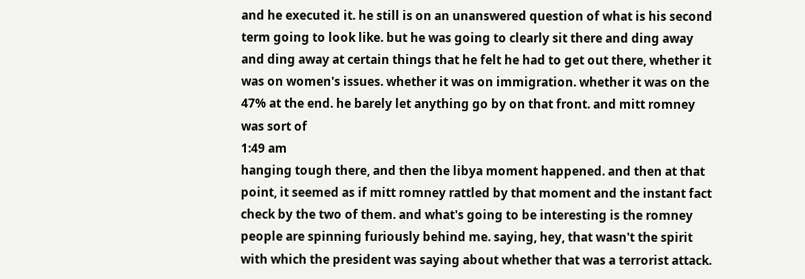and he executed it. he still is on an unanswered question of what is his second term going to look like. but he was going to clearly sit there and ding away and ding away at certain things that he felt he had to get out there, whether it was on women's issues. whether it was on immigration. whether it was on the 47% at the end. he barely let anything go by on that front. and mitt romney was sort of
1:49 am
hanging tough there, and then the libya moment happened. and then at that point, it seemed as if mitt romney rattled by that moment and the instant fact check by the two of them. and what's going to be interesting is the romney people are spinning furiously behind me. saying, hey, that wasn't the spirit with which the president was saying about whether that was a terrorist attack.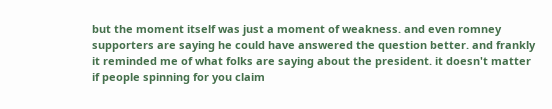but the moment itself was just a moment of weakness. and even romney supporters are saying he could have answered the question better. and frankly it reminded me of what folks are saying about the president. it doesn't matter if people spinning for you claim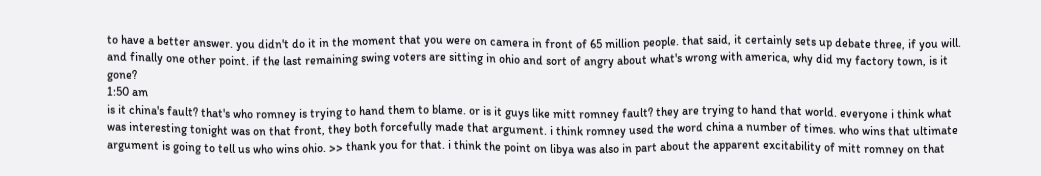to have a better answer. you didn't do it in the moment that you were on camera in front of 65 million people. that said, it certainly sets up debate three, if you will. and finally one other point. if the last remaining swing voters are sitting in ohio and sort of angry about what's wrong with america, why did my factory town, is it gone?
1:50 am
is it china's fault? that's who romney is trying to hand them to blame. or is it guys like mitt romney fault? they are trying to hand that world. everyone i think what was interesting tonight was on that front, they both forcefully made that argument. i think romney used the word china a number of times. who wins that ultimate argument is going to tell us who wins ohio. >> thank you for that. i think the point on libya was also in part about the apparent excitability of mitt romney on that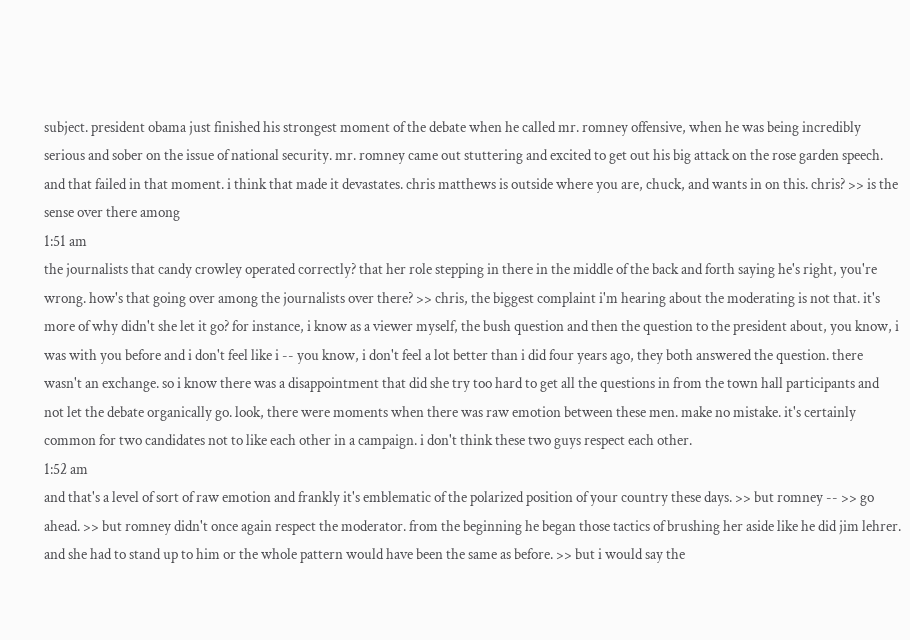subject. president obama just finished his strongest moment of the debate when he called mr. romney offensive, when he was being incredibly serious and sober on the issue of national security. mr. romney came out stuttering and excited to get out his big attack on the rose garden speech. and that failed in that moment. i think that made it devastates. chris matthews is outside where you are, chuck, and wants in on this. chris? >> is the sense over there among
1:51 am
the journalists that candy crowley operated correctly? that her role stepping in there in the middle of the back and forth saying he's right, you're wrong. how's that going over among the journalists over there? >> chris, the biggest complaint i'm hearing about the moderating is not that. it's more of why didn't she let it go? for instance, i know as a viewer myself, the bush question and then the question to the president about, you know, i was with you before and i don't feel like i -- you know, i don't feel a lot better than i did four years ago, they both answered the question. there wasn't an exchange. so i know there was a disappointment that did she try too hard to get all the questions in from the town hall participants and not let the debate organically go. look, there were moments when there was raw emotion between these men. make no mistake. it's certainly common for two candidates not to like each other in a campaign. i don't think these two guys respect each other.
1:52 am
and that's a level of sort of raw emotion and frankly it's emblematic of the polarized position of your country these days. >> but romney -- >> go ahead. >> but romney didn't once again respect the moderator. from the beginning he began those tactics of brushing her aside like he did jim lehrer. and she had to stand up to him or the whole pattern would have been the same as before. >> but i would say the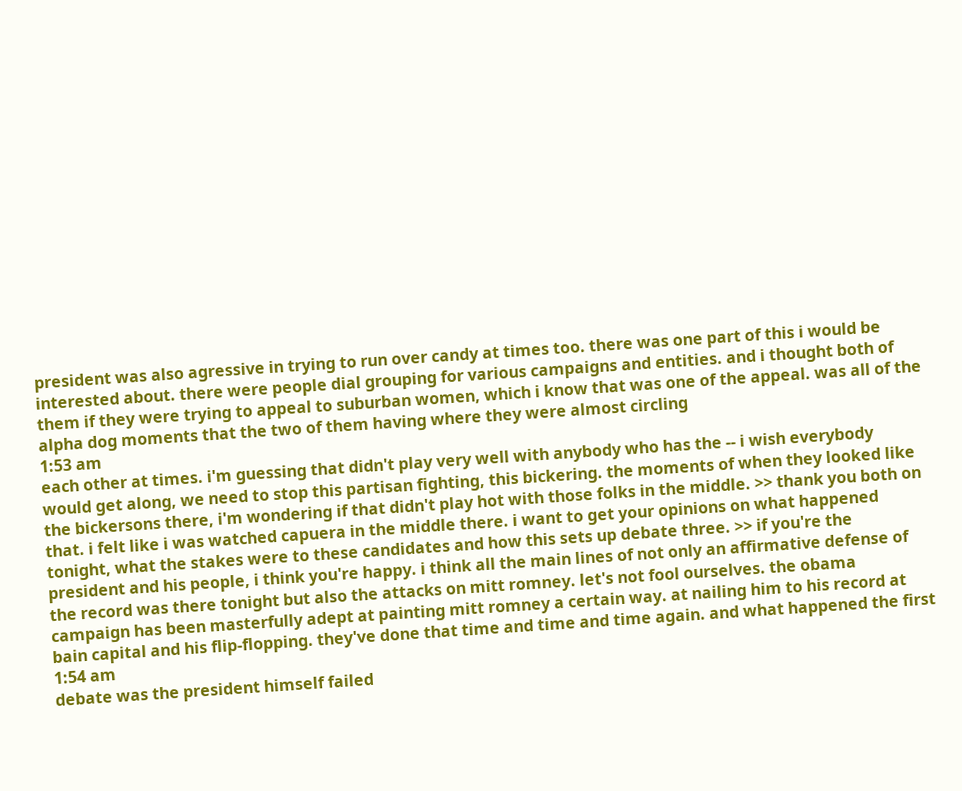president was also agressive in trying to run over candy at times too. there was one part of this i would be interested about. there were people dial grouping for various campaigns and entities. and i thought both of them if they were trying to appeal to suburban women, which i know that was one of the appeal. was all of the alpha dog moments that the two of them having where they were almost circling
1:53 am
each other at times. i'm guessing that didn't play very well with anybody who has the -- i wish everybody would get along, we need to stop this partisan fighting, this bickering. the moments of when they looked like the bickersons there, i'm wondering if that didn't play hot with those folks in the middle. >> thank you both on that. i felt like i was watched capuera in the middle there. i want to get your opinions on what happened tonight, what the stakes were to these candidates and how this sets up debate three. >> if you're the president and his people, i think you're happy. i think all the main lines of not only an affirmative defense of the record was there tonight but also the attacks on mitt romney. let's not fool ourselves. the obama campaign has been masterfully adept at painting mitt romney a certain way. at nailing him to his record at bain capital and his flip-flopping. they've done that time and time and time again. and what happened the first
1:54 am
debate was the president himself failed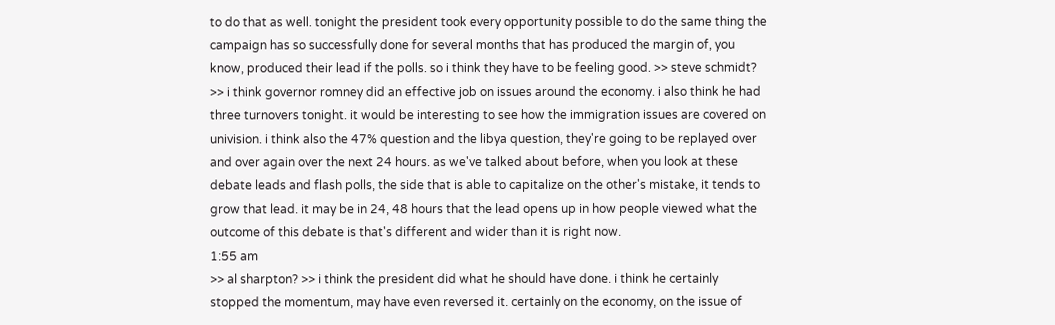to do that as well. tonight the president took every opportunity possible to do the same thing the campaign has so successfully done for several months that has produced the margin of, you know, produced their lead if the polls. so i think they have to be feeling good. >> steve schmidt? >> i think governor romney did an effective job on issues around the economy. i also think he had three turnovers tonight. it would be interesting to see how the immigration issues are covered on univision. i think also the 47% question and the libya question, they're going to be replayed over and over again over the next 24 hours. as we've talked about before, when you look at these debate leads and flash polls, the side that is able to capitalize on the other's mistake, it tends to grow that lead. it may be in 24, 48 hours that the lead opens up in how people viewed what the outcome of this debate is that's different and wider than it is right now.
1:55 am
>> al sharpton? >> i think the president did what he should have done. i think he certainly stopped the momentum, may have even reversed it. certainly on the economy, on the issue of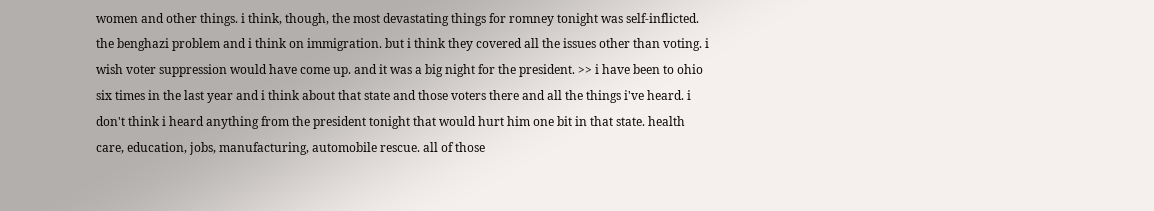women and other things. i think, though, the most devastating things for romney tonight was self-inflicted. the benghazi problem and i think on immigration. but i think they covered all the issues other than voting. i wish voter suppression would have come up. and it was a big night for the president. >> i have been to ohio six times in the last year and i think about that state and those voters there and all the things i've heard. i don't think i heard anything from the president tonight that would hurt him one bit in that state. health care, education, jobs, manufacturing, automobile rescue. all of those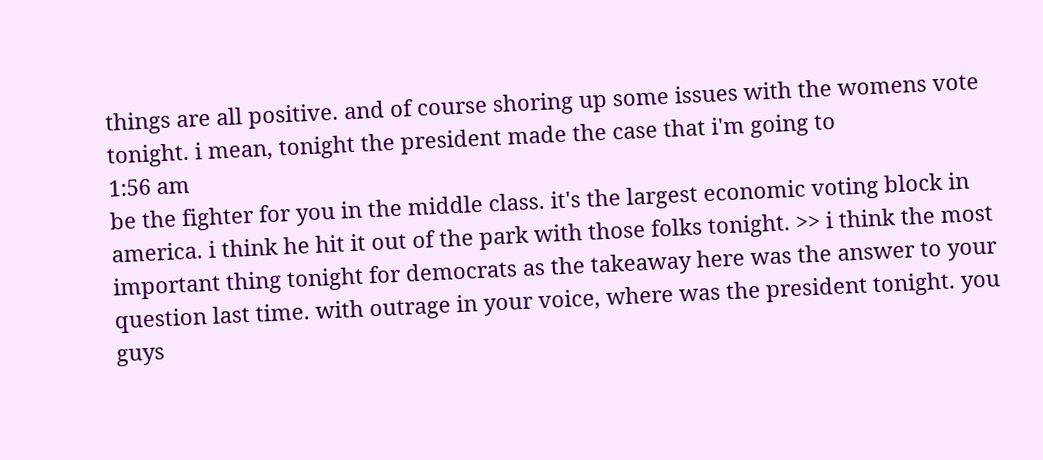things are all positive. and of course shoring up some issues with the womens vote tonight. i mean, tonight the president made the case that i'm going to
1:56 am
be the fighter for you in the middle class. it's the largest economic voting block in america. i think he hit it out of the park with those folks tonight. >> i think the most important thing tonight for democrats as the takeaway here was the answer to your question last time. with outrage in your voice, where was the president tonight. you guys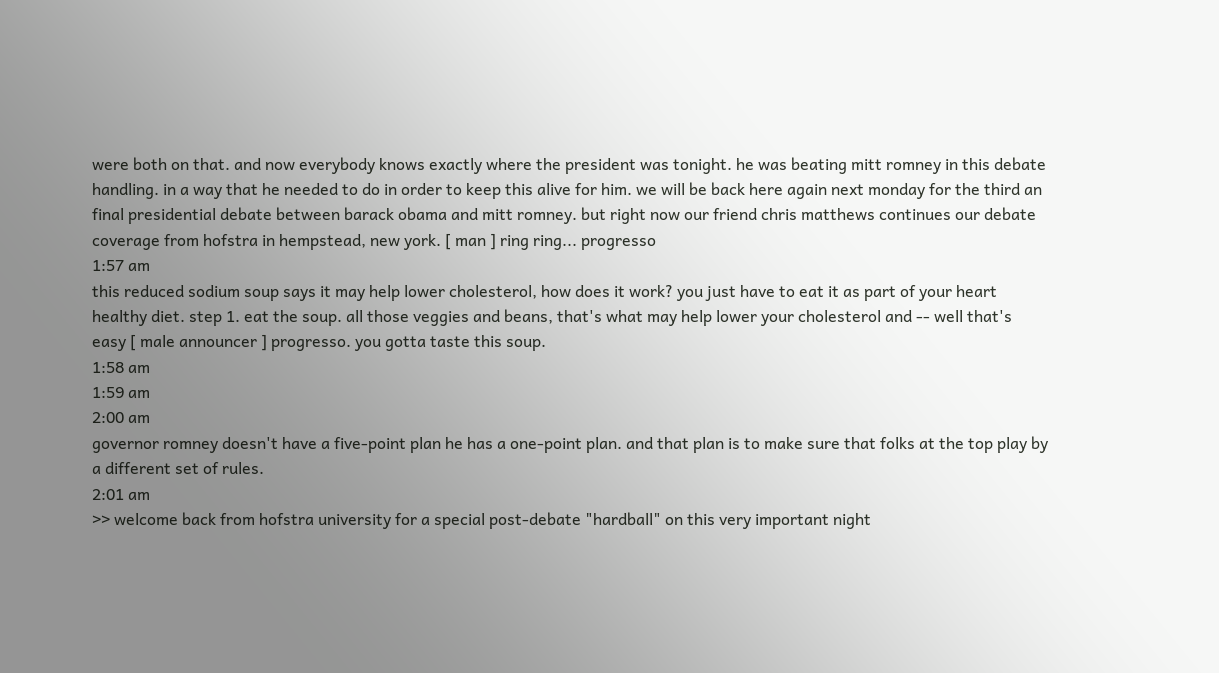were both on that. and now everybody knows exactly where the president was tonight. he was beating mitt romney in this debate handling. in a way that he needed to do in order to keep this alive for him. we will be back here again next monday for the third an final presidential debate between barack obama and mitt romney. but right now our friend chris matthews continues our debate coverage from hofstra in hempstead, new york. [ man ] ring ring... progresso
1:57 am
this reduced sodium soup says it may help lower cholesterol, how does it work? you just have to eat it as part of your heart healthy diet. step 1. eat the soup. all those veggies and beans, that's what may help lower your cholesterol and -- well that's easy [ male announcer ] progresso. you gotta taste this soup.
1:58 am
1:59 am
2:00 am
governor romney doesn't have a five-point plan he has a one-point plan. and that plan is to make sure that folks at the top play by a different set of rules.
2:01 am
>> welcome back from hofstra university for a special post-debate "hardball" on this very important night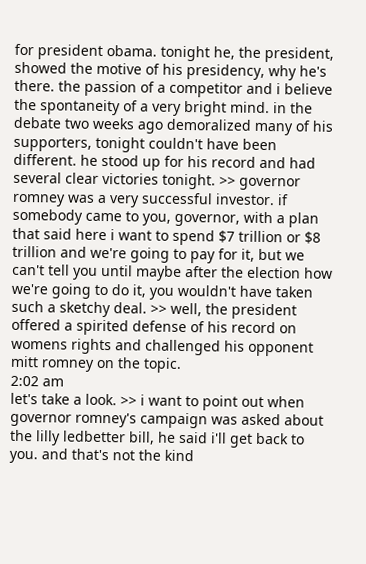for president obama. tonight he, the president, showed the motive of his presidency, why he's there. the passion of a competitor and i believe the spontaneity of a very bright mind. in the debate two weeks ago demoralized many of his supporters, tonight couldn't have been different. he stood up for his record and had several clear victories tonight. >> governor romney was a very successful investor. if somebody came to you, governor, with a plan that said here i want to spend $7 trillion or $8 trillion and we're going to pay for it, but we can't tell you until maybe after the election how we're going to do it, you wouldn't have taken such a sketchy deal. >> well, the president offered a spirited defense of his record on womens rights and challenged his opponent mitt romney on the topic.
2:02 am
let's take a look. >> i want to point out when governor romney's campaign was asked about the lilly ledbetter bill, he said i'll get back to you. and that's not the kind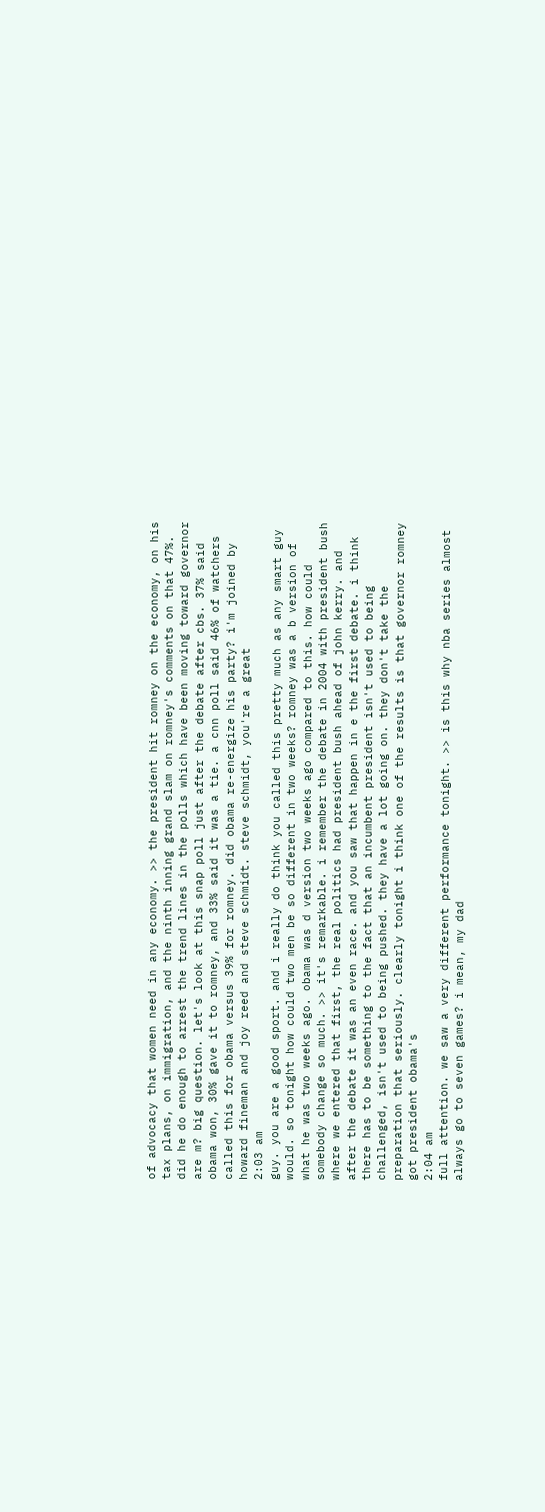of advocacy that women need in any economy. >> the president hit romney on the economy, on his tax plans, on immigration, and the ninth inning grand slam on romney's comments on that 47%. did he do enough to arrest the trend lines in the polls which have been moving toward governor are m? big question. let's look at this snap poll just after the debate after cbs. 37% said obama won, 30% gave it to romney, and 33% said it was a tie. a cnn poll said 46% of watchers called this for obama versus 39% for romney. did obama re-energize his party? i'm joined by howard fineman and joy reed and steve schmidt. steve schmidt, you're a great
2:03 am
guy. you are a good sport. and i really do think you called this pretty much as any smart guy would. so tonight how could two men be so different in two weeks? romney was a b version of what he was two weeks ago. obama was d version two weeks ago compared to this. how could somebody change so much. >> it's remarkable. i remember the debate in 2004 with president bush where we entered that first, the real politics had president bush ahead of john kerry. and after the debate it was an even race. and you saw that happen in e the first debate. i think there has to be something to the fact that an incumbent president isn't used to being challenged, isn't used to being pushed. they have a lot going on. they don't take the preparation that seriously. clearly tonight i think one of the results is that governor romney got president obama's
2:04 am
full attention. we saw a very different performance tonight. >> is this why nba series almost always go to seven games? i mean, my dad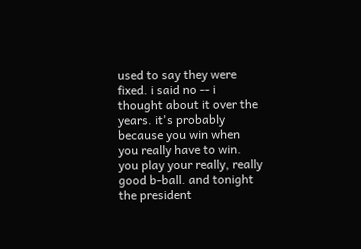used to say they were fixed. i said no -- i thought about it over the years. it's probably because you win when you really have to win. you play your really, really good b-ball. and tonight the president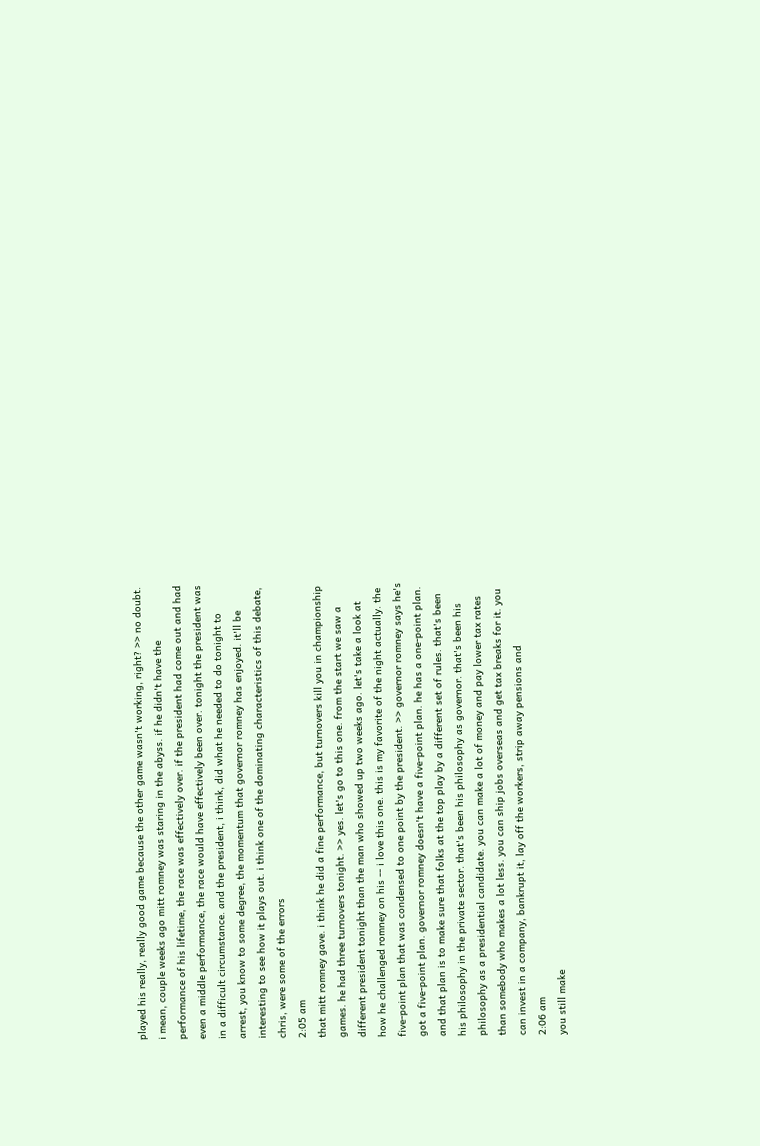played his really, really good game because the other game wasn't working, right? >> no doubt. i mean, couple weeks ago mitt romney was staring in the abyss. if he didn't have the performance of his lifetime, the race was effectively over. if the president had come out and had even a middle performance, the race would have effectively been over. tonight the president was in a difficult circumstance. and the president, i think, did what he needed to do tonight to arrest, you know to some degree, the momentum that governor romney has enjoyed. it'll be interesting to see how it plays out. i think one of the dominating characteristics of this debate, chris, were some of the errors
2:05 am
that mitt romney gave. i think he did a fine performance, but turnovers kill you in championship games. he had three turnovers tonight. >> yes. let's go to this one. from the start we saw a different president tonight than the man who showed up two weeks ago. let's take a look at how he challenged romney on his -- i love this one. this is my favorite of the night actually. the five-point plan that was condensed to one point by the president. >> governor romney says he's got a five-point plan. governor romney doesn't have a five-point plan. he has a one-point plan. and that plan is to make sure that folks at the top play by a different set of rules. that's been his philosophy in the private sector. that's been his philosophy as governor. that's been his philosophy as a presidential candidate. you can make a lot of money and pay lower tax rates than somebody who makes a lot less. you can ship jobs overseas and get tax breaks for it. you can invest in a company, bankrupt it, lay off the workers, strip away pensions and
2:06 am
you still make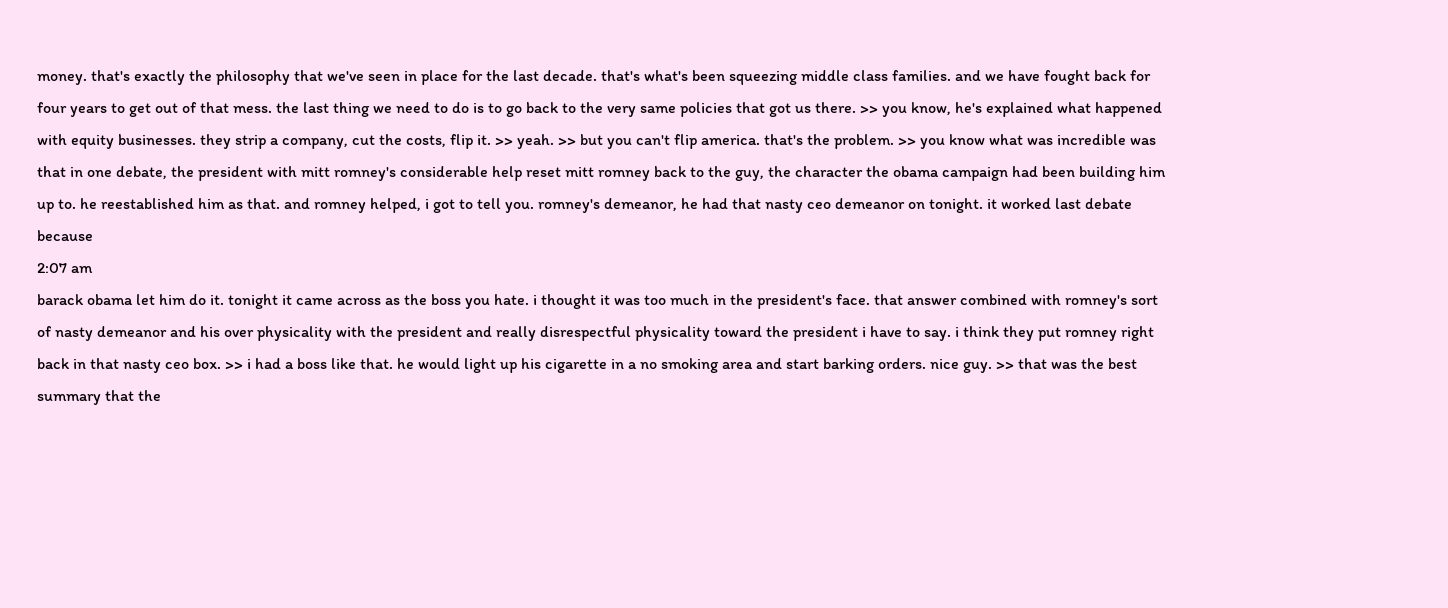money. that's exactly the philosophy that we've seen in place for the last decade. that's what's been squeezing middle class families. and we have fought back for four years to get out of that mess. the last thing we need to do is to go back to the very same policies that got us there. >> you know, he's explained what happened with equity businesses. they strip a company, cut the costs, flip it. >> yeah. >> but you can't flip america. that's the problem. >> you know what was incredible was that in one debate, the president with mitt romney's considerable help reset mitt romney back to the guy, the character the obama campaign had been building him up to. he reestablished him as that. and romney helped, i got to tell you. romney's demeanor, he had that nasty ceo demeanor on tonight. it worked last debate because
2:07 am
barack obama let him do it. tonight it came across as the boss you hate. i thought it was too much in the president's face. that answer combined with romney's sort of nasty demeanor and his over physicality with the president and really disrespectful physicality toward the president i have to say. i think they put romney right back in that nasty ceo box. >> i had a boss like that. he would light up his cigarette in a no smoking area and start barking orders. nice guy. >> that was the best summary that the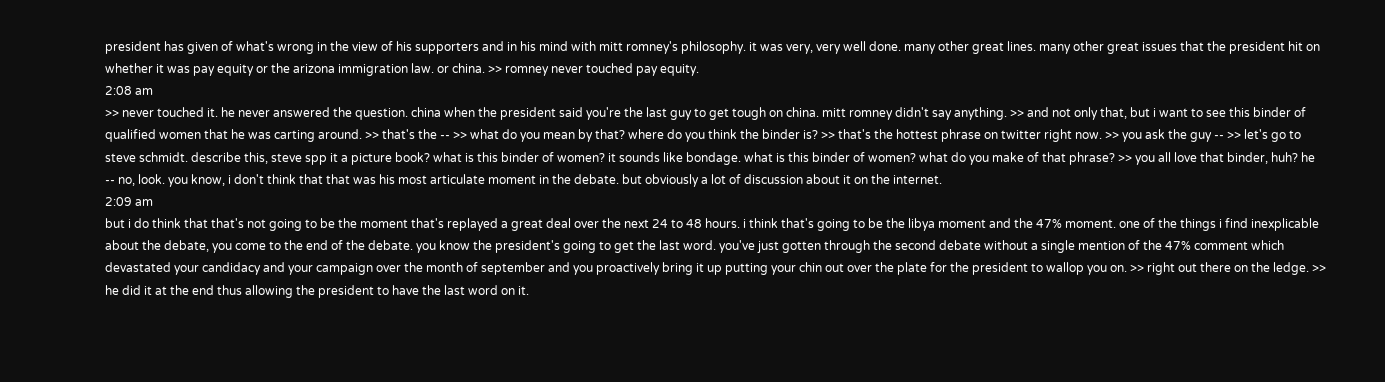president has given of what's wrong in the view of his supporters and in his mind with mitt romney's philosophy. it was very, very well done. many other great lines. many other great issues that the president hit on whether it was pay equity or the arizona immigration law. or china. >> romney never touched pay equity.
2:08 am
>> never touched it. he never answered the question. china when the president said you're the last guy to get tough on china. mitt romney didn't say anything. >> and not only that, but i want to see this binder of qualified women that he was carting around. >> that's the -- >> what do you mean by that? where do you think the binder is? >> that's the hottest phrase on twitter right now. >> you ask the guy -- >> let's go to steve schmidt. describe this, steve spp it a picture book? what is this binder of women? it sounds like bondage. what is this binder of women? what do you make of that phrase? >> you all love that binder, huh? he -- no, look. you know, i don't think that that was his most articulate moment in the debate. but obviously a lot of discussion about it on the internet.
2:09 am
but i do think that that's not going to be the moment that's replayed a great deal over the next 24 to 48 hours. i think that's going to be the libya moment and the 47% moment. one of the things i find inexplicable about the debate, you come to the end of the debate. you know the president's going to get the last word. you've just gotten through the second debate without a single mention of the 47% comment which devastated your candidacy and your campaign over the month of september and you proactively bring it up putting your chin out over the plate for the president to wallop you on. >> right out there on the ledge. >> he did it at the end thus allowing the president to have the last word on it.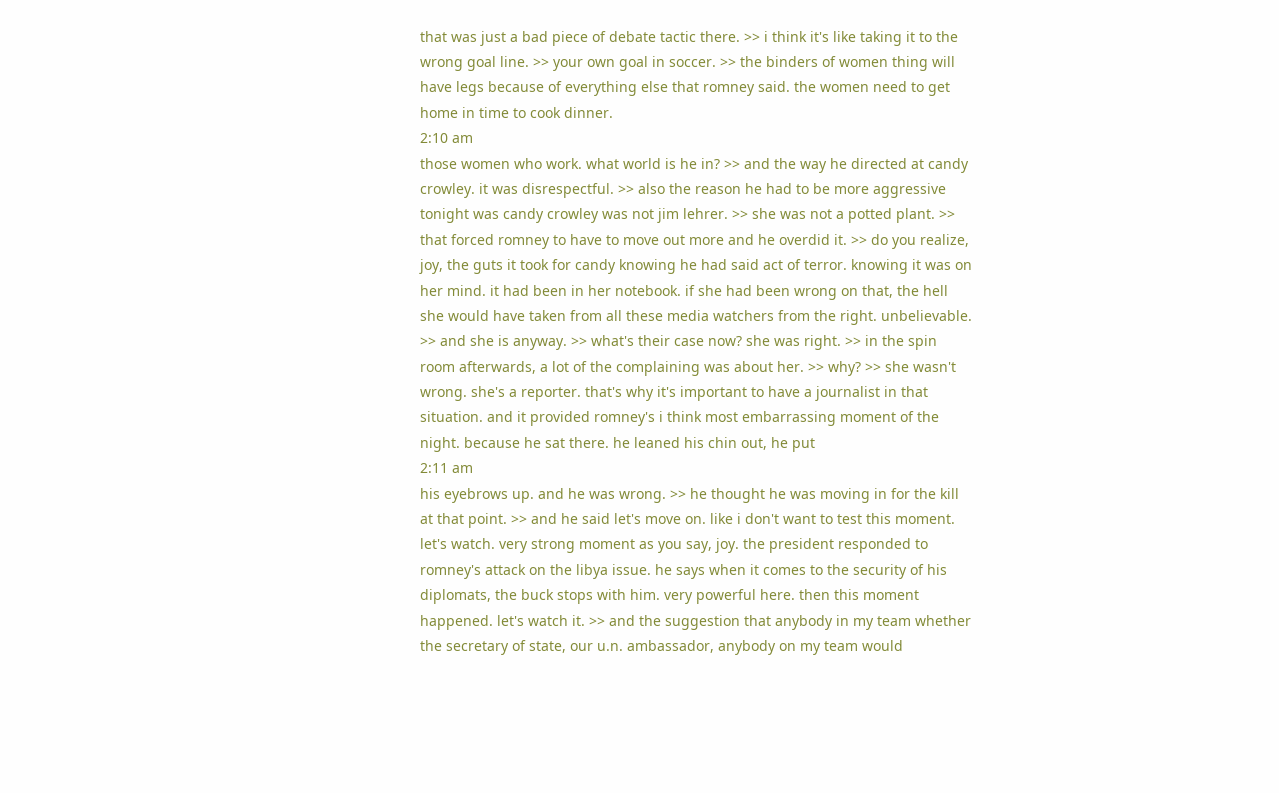that was just a bad piece of debate tactic there. >> i think it's like taking it to the wrong goal line. >> your own goal in soccer. >> the binders of women thing will have legs because of everything else that romney said. the women need to get home in time to cook dinner.
2:10 am
those women who work. what world is he in? >> and the way he directed at candy crowley. it was disrespectful. >> also the reason he had to be more aggressive tonight was candy crowley was not jim lehrer. >> she was not a potted plant. >> that forced romney to have to move out more and he overdid it. >> do you realize, joy, the guts it took for candy knowing he had said act of terror. knowing it was on her mind. it had been in her notebook. if she had been wrong on that, the hell she would have taken from all these media watchers from the right. unbelievable. >> and she is anyway. >> what's their case now? she was right. >> in the spin room afterwards, a lot of the complaining was about her. >> why? >> she wasn't wrong. she's a reporter. that's why it's important to have a journalist in that situation. and it provided romney's i think most embarrassing moment of the night. because he sat there. he leaned his chin out, he put
2:11 am
his eyebrows up. and he was wrong. >> he thought he was moving in for the kill at that point. >> and he said let's move on. like i don't want to test this moment. let's watch. very strong moment as you say, joy. the president responded to romney's attack on the libya issue. he says when it comes to the security of his diplomats, the buck stops with him. very powerful here. then this moment happened. let's watch it. >> and the suggestion that anybody in my team whether the secretary of state, our u.n. ambassador, anybody on my team would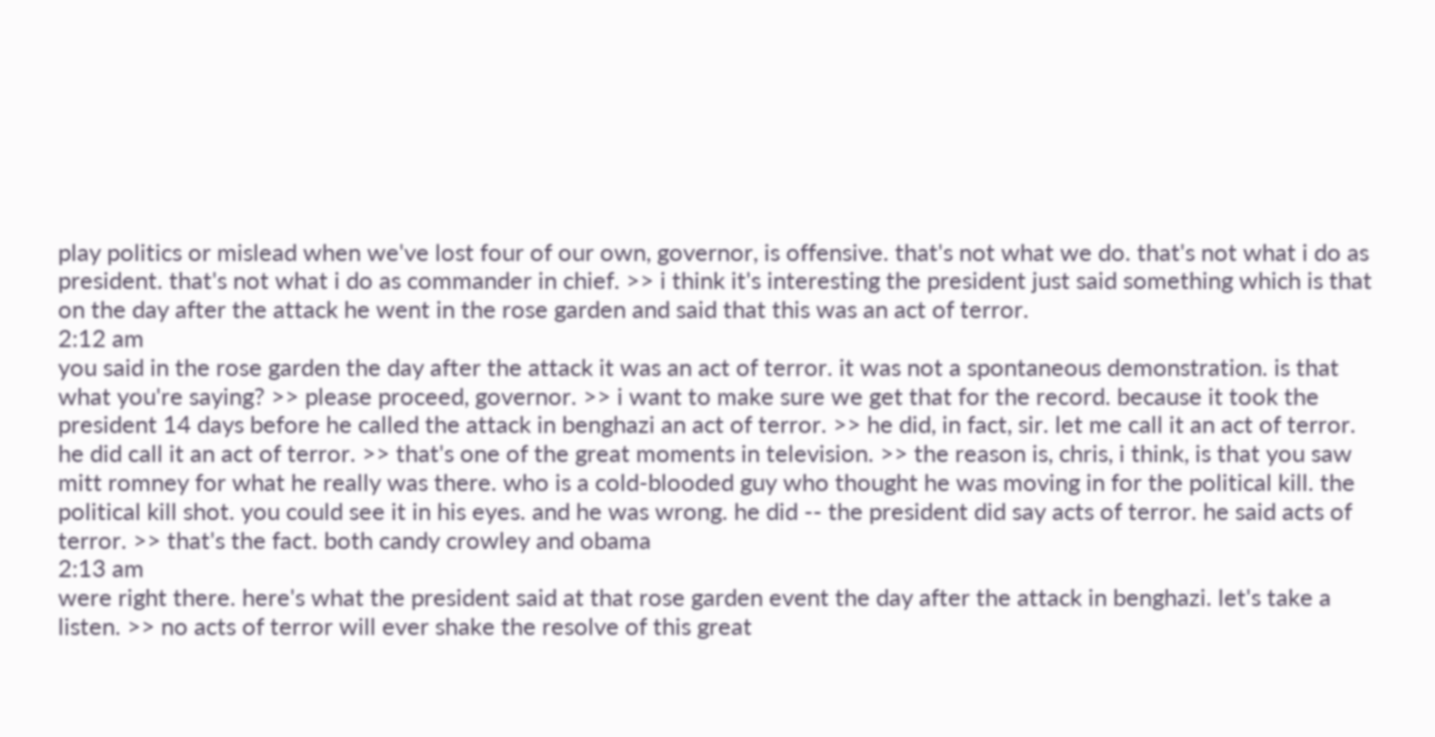play politics or mislead when we've lost four of our own, governor, is offensive. that's not what we do. that's not what i do as president. that's not what i do as commander in chief. >> i think it's interesting the president just said something which is that on the day after the attack he went in the rose garden and said that this was an act of terror.
2:12 am
you said in the rose garden the day after the attack it was an act of terror. it was not a spontaneous demonstration. is that what you're saying? >> please proceed, governor. >> i want to make sure we get that for the record. because it took the president 14 days before he called the attack in benghazi an act of terror. >> he did, in fact, sir. let me call it an act of terror. he did call it an act of terror. >> that's one of the great moments in television. >> the reason is, chris, i think, is that you saw mitt romney for what he really was there. who is a cold-blooded guy who thought he was moving in for the political kill. the political kill shot. you could see it in his eyes. and he was wrong. he did -- the president did say acts of terror. he said acts of terror. >> that's the fact. both candy crowley and obama
2:13 am
were right there. here's what the president said at that rose garden event the day after the attack in benghazi. let's take a listen. >> no acts of terror will ever shake the resolve of this great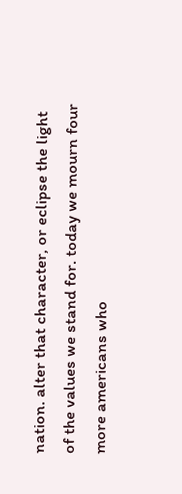nation. alter that character, or eclipse the light of the values we stand for. today we mourn four more americans who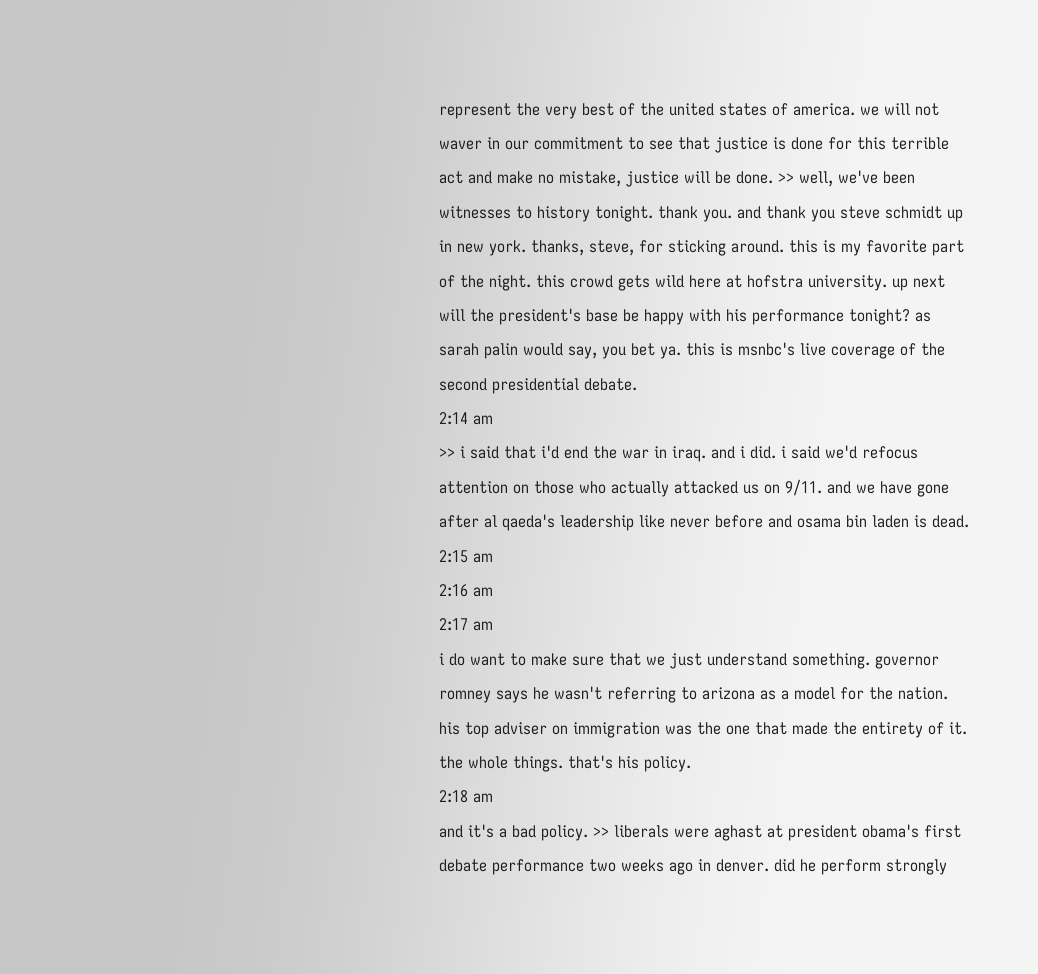represent the very best of the united states of america. we will not waver in our commitment to see that justice is done for this terrible act and make no mistake, justice will be done. >> well, we've been witnesses to history tonight. thank you. and thank you steve schmidt up in new york. thanks, steve, for sticking around. this is my favorite part of the night. this crowd gets wild here at hofstra university. up next will the president's base be happy with his performance tonight? as sarah palin would say, you bet ya. this is msnbc's live coverage of the second presidential debate.
2:14 am
>> i said that i'd end the war in iraq. and i did. i said we'd refocus attention on those who actually attacked us on 9/11. and we have gone after al qaeda's leadership like never before and osama bin laden is dead.
2:15 am
2:16 am
2:17 am
i do want to make sure that we just understand something. governor romney says he wasn't referring to arizona as a model for the nation. his top adviser on immigration was the one that made the entirety of it. the whole things. that's his policy.
2:18 am
and it's a bad policy. >> liberals were aghast at president obama's first debate performance two weeks ago in denver. did he perform strongly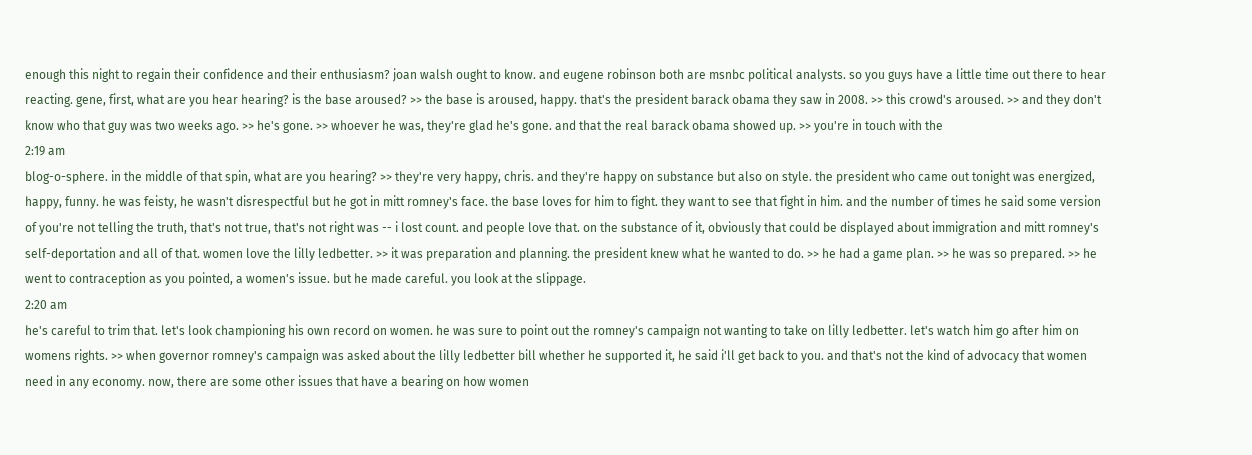enough this night to regain their confidence and their enthusiasm? joan walsh ought to know. and eugene robinson both are msnbc political analysts. so you guys have a little time out there to hear reacting. gene, first, what are you hear hearing? is the base aroused? >> the base is aroused, happy. that's the president barack obama they saw in 2008. >> this crowd's aroused. >> and they don't know who that guy was two weeks ago. >> he's gone. >> whoever he was, they're glad he's gone. and that the real barack obama showed up. >> you're in touch with the
2:19 am
blog-o-sphere. in the middle of that spin, what are you hearing? >> they're very happy, chris. and they're happy on substance but also on style. the president who came out tonight was energized, happy, funny. he was feisty, he wasn't disrespectful but he got in mitt romney's face. the base loves for him to fight. they want to see that fight in him. and the number of times he said some version of you're not telling the truth, that's not true, that's not right was -- i lost count. and people love that. on the substance of it, obviously that could be displayed about immigration and mitt romney's self-deportation and all of that. women love the lilly ledbetter. >> it was preparation and planning. the president knew what he wanted to do. >> he had a game plan. >> he was so prepared. >> he went to contraception as you pointed, a women's issue. but he made careful. you look at the slippage.
2:20 am
he's careful to trim that. let's look championing his own record on women. he was sure to point out the romney's campaign not wanting to take on lilly ledbetter. let's watch him go after him on womens rights. >> when governor romney's campaign was asked about the lilly ledbetter bill whether he supported it, he said i'll get back to you. and that's not the kind of advocacy that women need in any economy. now, there are some other issues that have a bearing on how women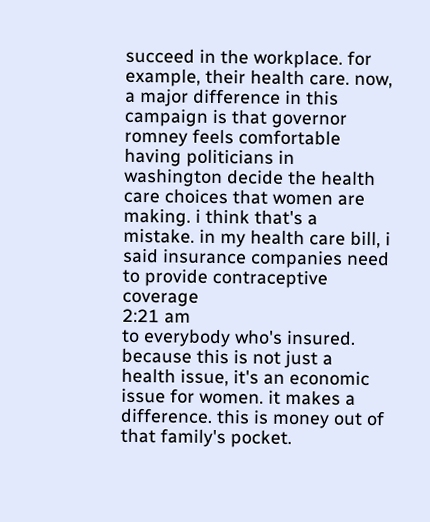succeed in the workplace. for example, their health care. now, a major difference in this campaign is that governor romney feels comfortable having politicians in washington decide the health care choices that women are making. i think that's a mistake. in my health care bill, i said insurance companies need to provide contraceptive coverage
2:21 am
to everybody who's insured. because this is not just a health issue, it's an economic issue for women. it makes a difference. this is money out of that family's pocket.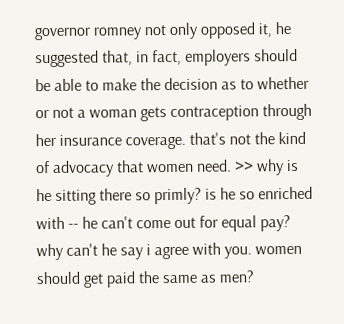governor romney not only opposed it, he suggested that, in fact, employers should be able to make the decision as to whether or not a woman gets contraception through her insurance coverage. that's not the kind of advocacy that women need. >> why is he sitting there so primly? is he so enriched with -- he can't come out for equal pay? why can't he say i agree with you. women should get paid the same as men?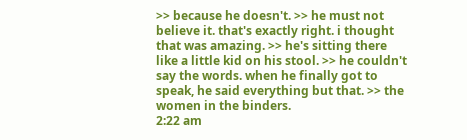>> because he doesn't. >> he must not believe it. that's exactly right. i thought that was amazing. >> he's sitting there like a little kid on his stool. >> he couldn't say the words. when he finally got to speak, he said everything but that. >> the women in the binders.
2:22 am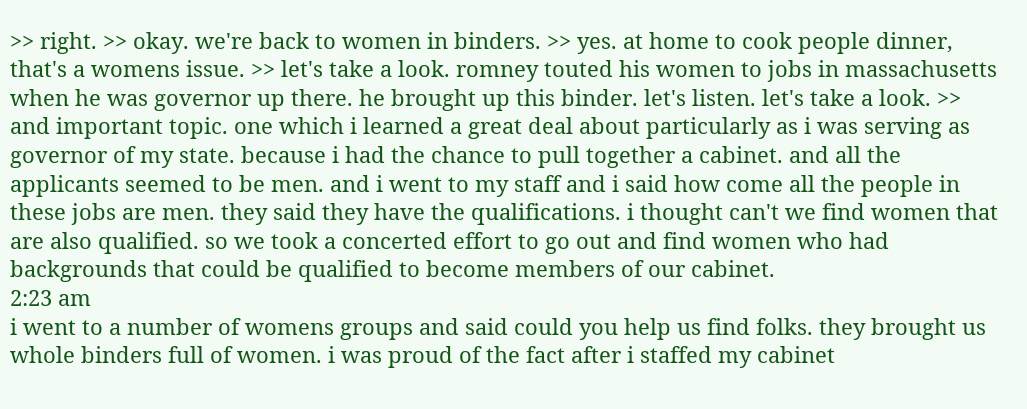>> right. >> okay. we're back to women in binders. >> yes. at home to cook people dinner, that's a womens issue. >> let's take a look. romney touted his women to jobs in massachusetts when he was governor up there. he brought up this binder. let's listen. let's take a look. >> and important topic. one which i learned a great deal about particularly as i was serving as governor of my state. because i had the chance to pull together a cabinet. and all the applicants seemed to be men. and i went to my staff and i said how come all the people in these jobs are men. they said they have the qualifications. i thought can't we find women that are also qualified. so we took a concerted effort to go out and find women who had backgrounds that could be qualified to become members of our cabinet.
2:23 am
i went to a number of womens groups and said could you help us find folks. they brought us whole binders full of women. i was proud of the fact after i staffed my cabinet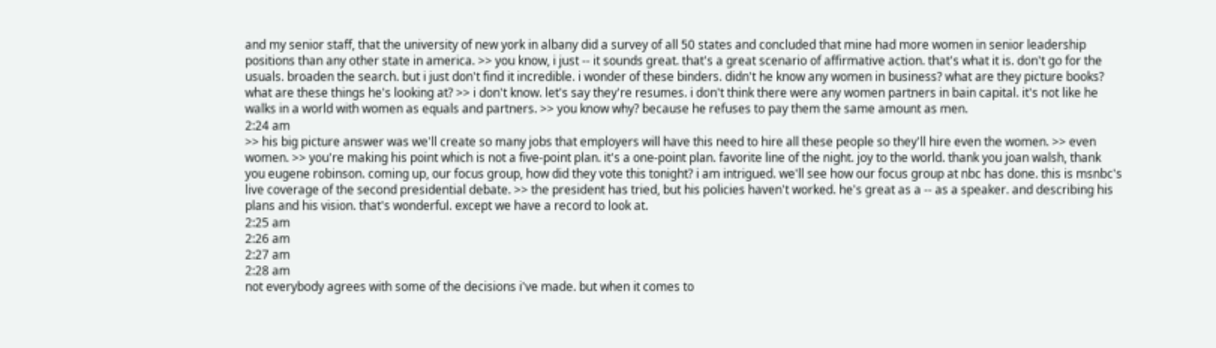and my senior staff, that the university of new york in albany did a survey of all 50 states and concluded that mine had more women in senior leadership positions than any other state in america. >> you know, i just -- it sounds great. that's a great scenario of affirmative action. that's what it is. don't go for the usuals. broaden the search. but i just don't find it incredible. i wonder of these binders. didn't he know any women in business? what are they picture books? what are these things he's looking at? >> i don't know. let's say they're resumes. i don't think there were any women partners in bain capital. it's not like he walks in a world with women as equals and partners. >> you know why? because he refuses to pay them the same amount as men.
2:24 am
>> his big picture answer was we'll create so many jobs that employers will have this need to hire all these people so they'll hire even the women. >> even women. >> you're making his point which is not a five-point plan. it's a one-point plan. favorite line of the night. joy to the world. thank you joan walsh, thank you eugene robinson. coming up, our focus group, how did they vote this tonight? i am intrigued. we'll see how our focus group at nbc has done. this is msnbc's live coverage of the second presidential debate. >> the president has tried, but his policies haven't worked. he's great as a -- as a speaker. and describing his plans and his vision. that's wonderful. except we have a record to look at.
2:25 am
2:26 am
2:27 am
2:28 am
not everybody agrees with some of the decisions i've made. but when it comes to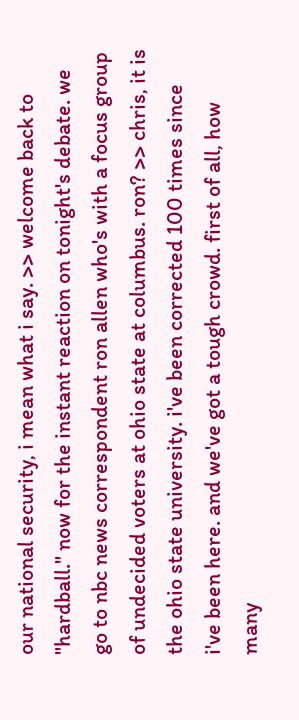our national security, i mean what i say. >> welcome back to "hardball." now for the instant reaction on tonight's debate. we go to nbc news correspondent ron allen who's with a focus group of undecided voters at ohio state at columbus. ron? >> chris, it is the ohio state university. i've been corrected 100 times since i've been here. and we've got a tough crowd. first of all, how many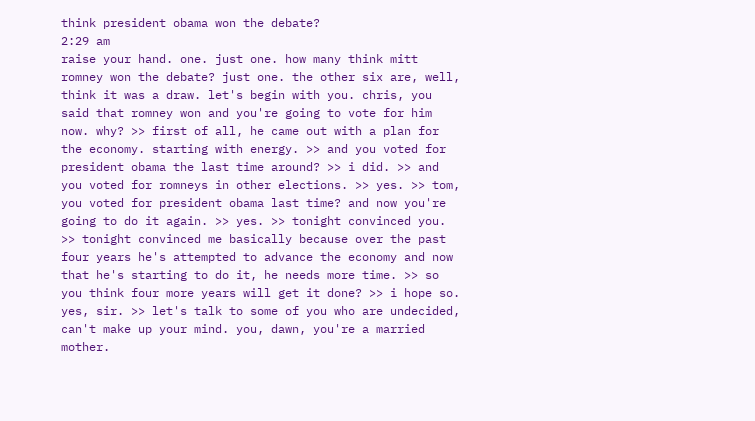think president obama won the debate?
2:29 am
raise your hand. one. just one. how many think mitt romney won the debate? just one. the other six are, well, think it was a draw. let's begin with you. chris, you said that romney won and you're going to vote for him now. why? >> first of all, he came out with a plan for the economy. starting with energy. >> and you voted for president obama the last time around? >> i did. >> and you voted for romneys in other elections. >> yes. >> tom, you voted for president obama last time? and now you're going to do it again. >> yes. >> tonight convinced you. >> tonight convinced me basically because over the past four years he's attempted to advance the economy and now that he's starting to do it, he needs more time. >> so you think four more years will get it done? >> i hope so. yes, sir. >> let's talk to some of you who are undecided, can't make up your mind. you, dawn, you're a married mother.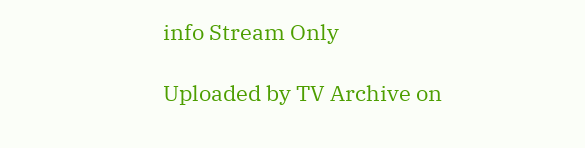info Stream Only

Uploaded by TV Archive on